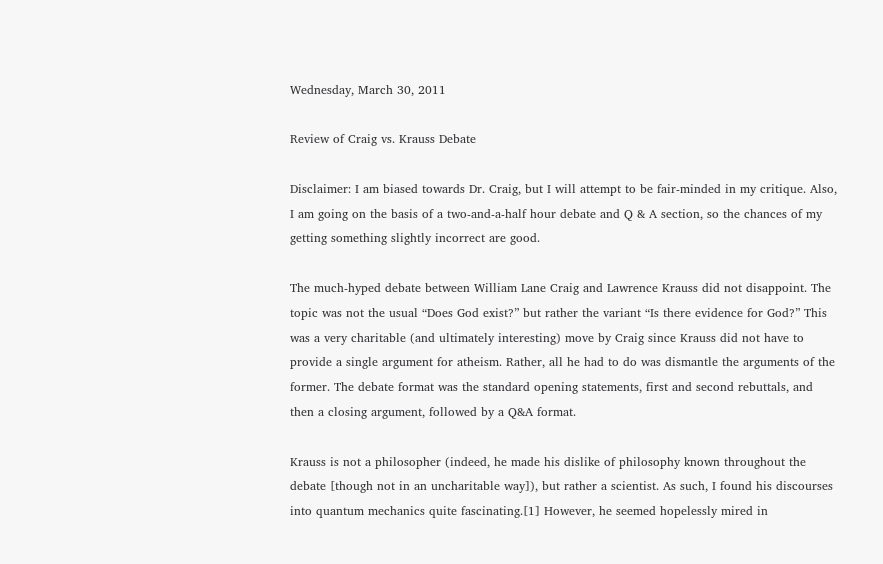Wednesday, March 30, 2011

Review of Craig vs. Krauss Debate

Disclaimer: I am biased towards Dr. Craig, but I will attempt to be fair-minded in my critique. Also, I am going on the basis of a two-and-a-half hour debate and Q & A section, so the chances of my getting something slightly incorrect are good.

The much-hyped debate between William Lane Craig and Lawrence Krauss did not disappoint. The topic was not the usual “Does God exist?” but rather the variant “Is there evidence for God?” This was a very charitable (and ultimately interesting) move by Craig since Krauss did not have to provide a single argument for atheism. Rather, all he had to do was dismantle the arguments of the former. The debate format was the standard opening statements, first and second rebuttals, and then a closing argument, followed by a Q&A format.

Krauss is not a philosopher (indeed, he made his dislike of philosophy known throughout the debate [though not in an uncharitable way]), but rather a scientist. As such, I found his discourses into quantum mechanics quite fascinating.[1] However, he seemed hopelessly mired in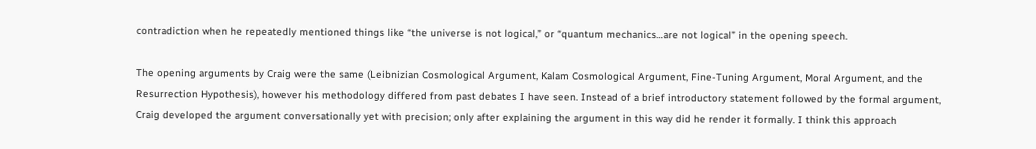contradiction when he repeatedly mentioned things like “the universe is not logical,” or “quantum mechanics…are not logical” in the opening speech.

The opening arguments by Craig were the same (Leibnizian Cosmological Argument, Kalam Cosmological Argument, Fine-Tuning Argument, Moral Argument, and the Resurrection Hypothesis), however his methodology differed from past debates I have seen. Instead of a brief introductory statement followed by the formal argument, Craig developed the argument conversationally yet with precision; only after explaining the argument in this way did he render it formally. I think this approach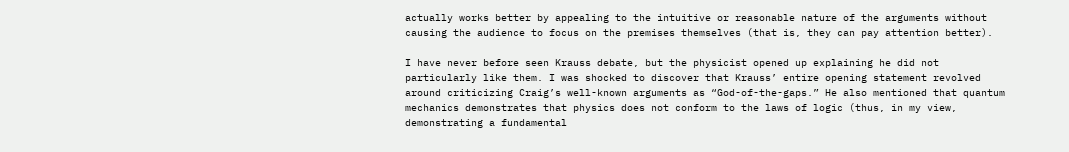actually works better by appealing to the intuitive or reasonable nature of the arguments without causing the audience to focus on the premises themselves (that is, they can pay attention better).

I have never before seen Krauss debate, but the physicist opened up explaining he did not particularly like them. I was shocked to discover that Krauss’ entire opening statement revolved around criticizing Craig’s well-known arguments as “God-of-the-gaps.” He also mentioned that quantum mechanics demonstrates that physics does not conform to the laws of logic (thus, in my view, demonstrating a fundamental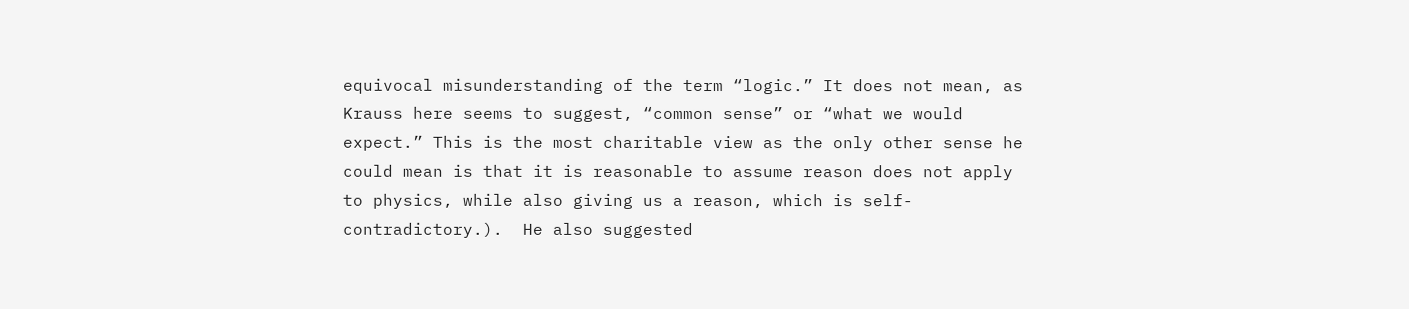equivocal misunderstanding of the term “logic.” It does not mean, as Krauss here seems to suggest, “common sense” or “what we would expect.” This is the most charitable view as the only other sense he could mean is that it is reasonable to assume reason does not apply to physics, while also giving us a reason, which is self-contradictory.).  He also suggested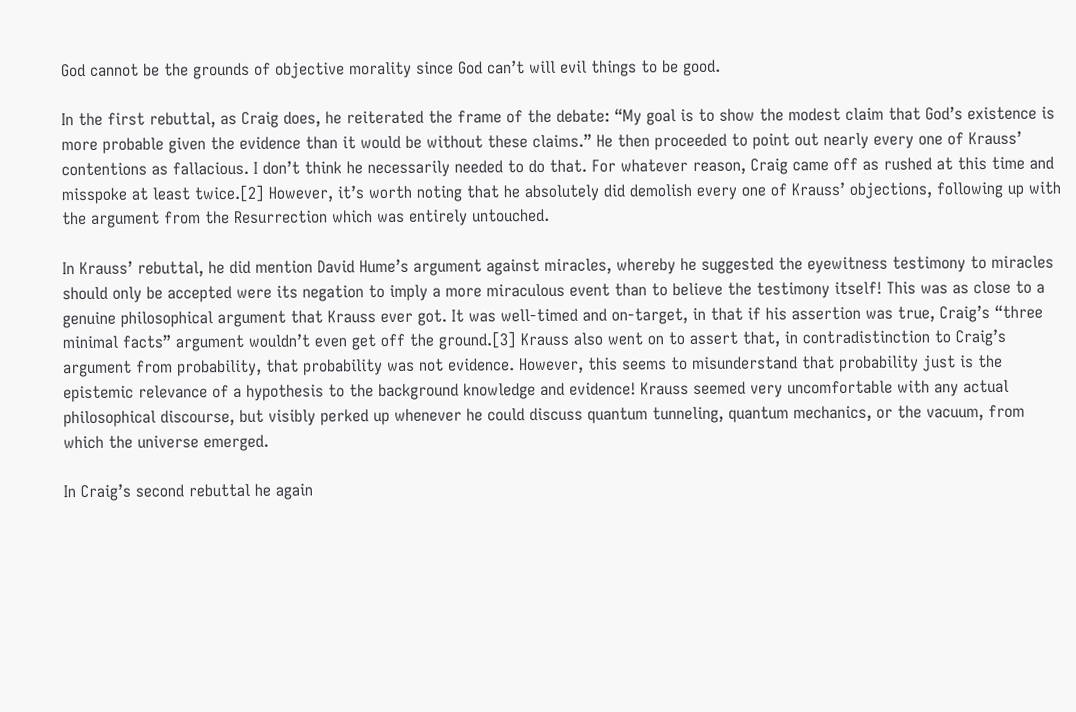God cannot be the grounds of objective morality since God can’t will evil things to be good.

In the first rebuttal, as Craig does, he reiterated the frame of the debate: “My goal is to show the modest claim that God’s existence is more probable given the evidence than it would be without these claims.” He then proceeded to point out nearly every one of Krauss’ contentions as fallacious. I don’t think he necessarily needed to do that. For whatever reason, Craig came off as rushed at this time and misspoke at least twice.[2] However, it’s worth noting that he absolutely did demolish every one of Krauss’ objections, following up with the argument from the Resurrection which was entirely untouched.

In Krauss’ rebuttal, he did mention David Hume’s argument against miracles, whereby he suggested the eyewitness testimony to miracles should only be accepted were its negation to imply a more miraculous event than to believe the testimony itself! This was as close to a genuine philosophical argument that Krauss ever got. It was well-timed and on-target, in that if his assertion was true, Craig’s “three minimal facts” argument wouldn’t even get off the ground.[3] Krauss also went on to assert that, in contradistinction to Craig’s argument from probability, that probability was not evidence. However, this seems to misunderstand that probability just is the epistemic relevance of a hypothesis to the background knowledge and evidence! Krauss seemed very uncomfortable with any actual philosophical discourse, but visibly perked up whenever he could discuss quantum tunneling, quantum mechanics, or the vacuum, from which the universe emerged.

In Craig’s second rebuttal he again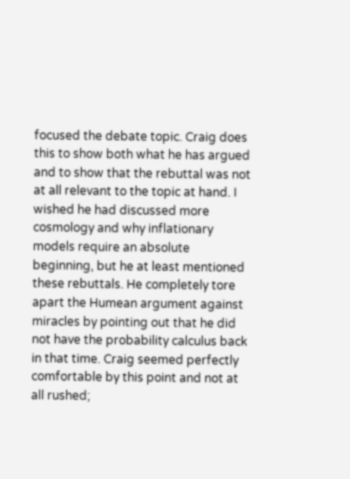focused the debate topic. Craig does this to show both what he has argued and to show that the rebuttal was not at all relevant to the topic at hand. I wished he had discussed more cosmology and why inflationary models require an absolute beginning, but he at least mentioned these rebuttals. He completely tore apart the Humean argument against miracles by pointing out that he did not have the probability calculus back in that time. Craig seemed perfectly comfortable by this point and not at all rushed;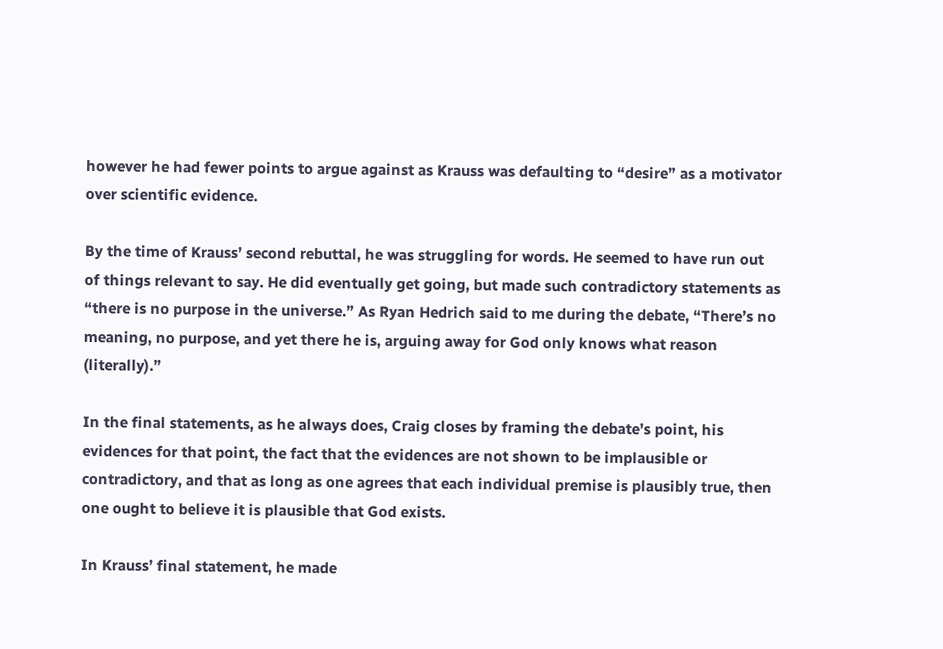however he had fewer points to argue against as Krauss was defaulting to “desire” as a motivator over scientific evidence.

By the time of Krauss’ second rebuttal, he was struggling for words. He seemed to have run out of things relevant to say. He did eventually get going, but made such contradictory statements as “there is no purpose in the universe.” As Ryan Hedrich said to me during the debate, “There’s no meaning, no purpose, and yet there he is, arguing away for God only knows what reason (literally).”

In the final statements, as he always does, Craig closes by framing the debate’s point, his evidences for that point, the fact that the evidences are not shown to be implausible or contradictory, and that as long as one agrees that each individual premise is plausibly true, then one ought to believe it is plausible that God exists.

In Krauss’ final statement, he made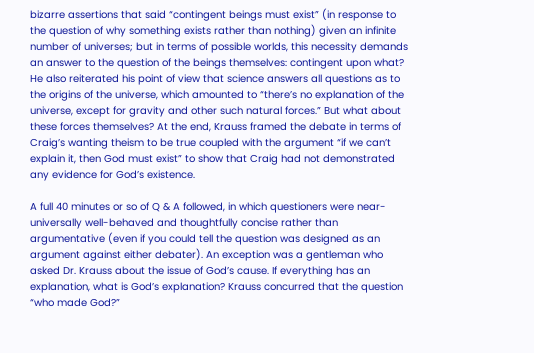bizarre assertions that said “contingent beings must exist” (in response to the question of why something exists rather than nothing) given an infinite number of universes; but in terms of possible worlds, this necessity demands an answer to the question of the beings themselves: contingent upon what? He also reiterated his point of view that science answers all questions as to the origins of the universe, which amounted to “there’s no explanation of the universe, except for gravity and other such natural forces.” But what about these forces themselves? At the end, Krauss framed the debate in terms of Craig’s wanting theism to be true coupled with the argument “if we can’t explain it, then God must exist” to show that Craig had not demonstrated any evidence for God’s existence.

A full 40 minutes or so of Q & A followed, in which questioners were near-universally well-behaved and thoughtfully concise rather than argumentative (even if you could tell the question was designed as an argument against either debater). An exception was a gentleman who asked Dr. Krauss about the issue of God’s cause. If everything has an explanation, what is God’s explanation? Krauss concurred that the question “who made God?”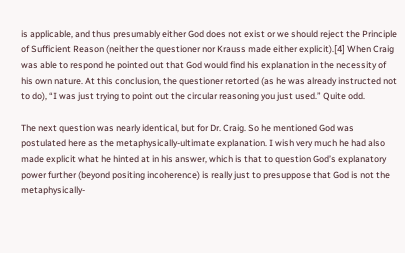is applicable, and thus presumably either God does not exist or we should reject the Principle of Sufficient Reason (neither the questioner nor Krauss made either explicit).[4] When Craig was able to respond he pointed out that God would find his explanation in the necessity of his own nature. At this conclusion, the questioner retorted (as he was already instructed not to do), “I was just trying to point out the circular reasoning you just used.” Quite odd.

The next question was nearly identical, but for Dr. Craig. So he mentioned God was postulated here as the metaphysically-ultimate explanation. I wish very much he had also made explicit what he hinted at in his answer, which is that to question God’s explanatory power further (beyond positing incoherence) is really just to presuppose that God is not the metaphysically-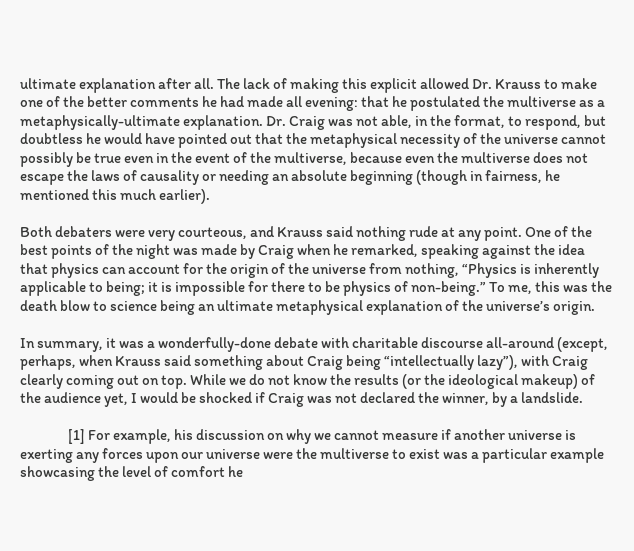ultimate explanation after all. The lack of making this explicit allowed Dr. Krauss to make one of the better comments he had made all evening: that he postulated the multiverse as a metaphysically-ultimate explanation. Dr. Craig was not able, in the format, to respond, but doubtless he would have pointed out that the metaphysical necessity of the universe cannot possibly be true even in the event of the multiverse, because even the multiverse does not escape the laws of causality or needing an absolute beginning (though in fairness, he mentioned this much earlier).

Both debaters were very courteous, and Krauss said nothing rude at any point. One of the best points of the night was made by Craig when he remarked, speaking against the idea that physics can account for the origin of the universe from nothing, “Physics is inherently applicable to being; it is impossible for there to be physics of non-being.” To me, this was the death blow to science being an ultimate metaphysical explanation of the universe’s origin.

In summary, it was a wonderfully-done debate with charitable discourse all-around (except, perhaps, when Krauss said something about Craig being “intellectually lazy”), with Craig clearly coming out on top. While we do not know the results (or the ideological makeup) of the audience yet, I would be shocked if Craig was not declared the winner, by a landslide.

                [1] For example, his discussion on why we cannot measure if another universe is exerting any forces upon our universe were the multiverse to exist was a particular example showcasing the level of comfort he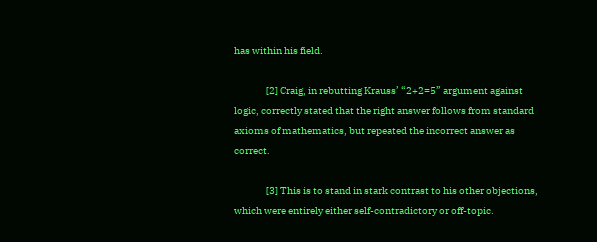has within his field.

                [2] Craig, in rebutting Krauss’ “2+2=5” argument against logic, correctly stated that the right answer follows from standard axioms of mathematics, but repeated the incorrect answer as correct.

                [3] This is to stand in stark contrast to his other objections, which were entirely either self-contradictory or off-topic.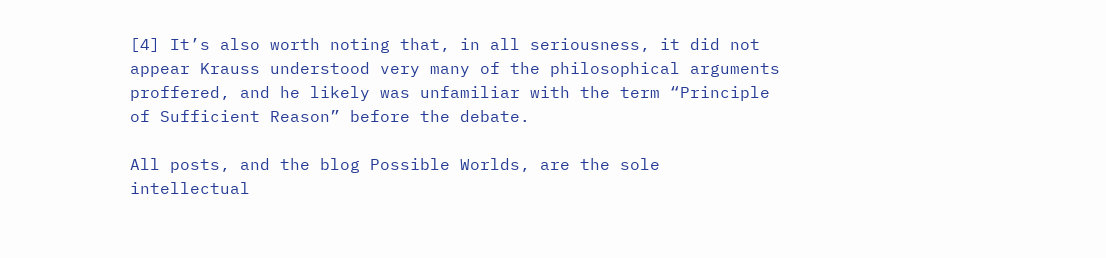[4] It’s also worth noting that, in all seriousness, it did not appear Krauss understood very many of the philosophical arguments proffered, and he likely was unfamiliar with the term “Principle of Sufficient Reason” before the debate.

All posts, and the blog Possible Worlds, are the sole intellectual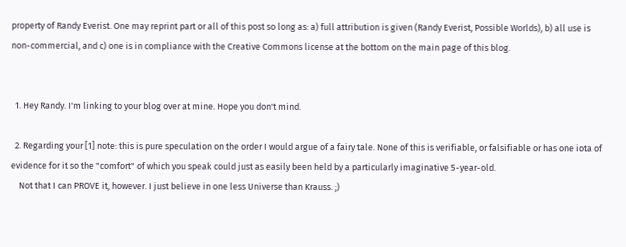property of Randy Everist. One may reprint part or all of this post so long as: a) full attribution is given (Randy Everist, Possible Worlds), b) all use is non-commercial, and c) one is in compliance with the Creative Commons license at the bottom on the main page of this blog.


  1. Hey Randy. I'm linking to your blog over at mine. Hope you don't mind.

  2. Regarding your [1] note: this is pure speculation on the order I would argue of a fairy tale. None of this is verifiable, or falsifiable or has one iota of evidence for it so the "comfort" of which you speak could just as easily been held by a particularly imaginative 5-year-old.
    Not that I can PROVE it, however. I just believe in one less Universe than Krauss. ;)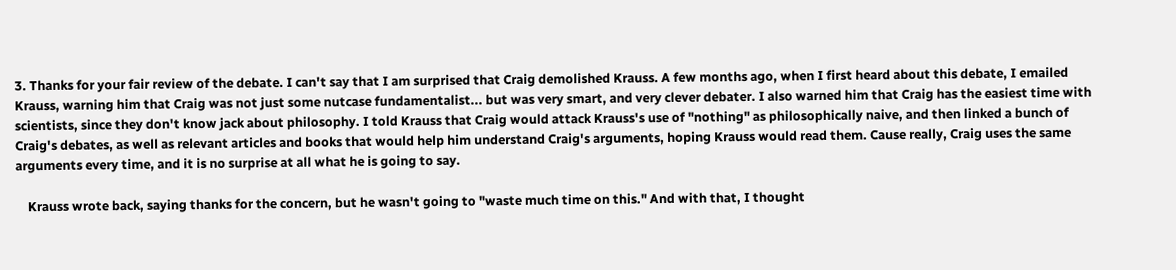3. Thanks for your fair review of the debate. I can't say that I am surprised that Craig demolished Krauss. A few months ago, when I first heard about this debate, I emailed Krauss, warning him that Craig was not just some nutcase fundamentalist... but was very smart, and very clever debater. I also warned him that Craig has the easiest time with scientists, since they don't know jack about philosophy. I told Krauss that Craig would attack Krauss's use of "nothing" as philosophically naive, and then linked a bunch of Craig's debates, as well as relevant articles and books that would help him understand Craig's arguments, hoping Krauss would read them. Cause really, Craig uses the same arguments every time, and it is no surprise at all what he is going to say.

    Krauss wrote back, saying thanks for the concern, but he wasn't going to "waste much time on this." And with that, I thought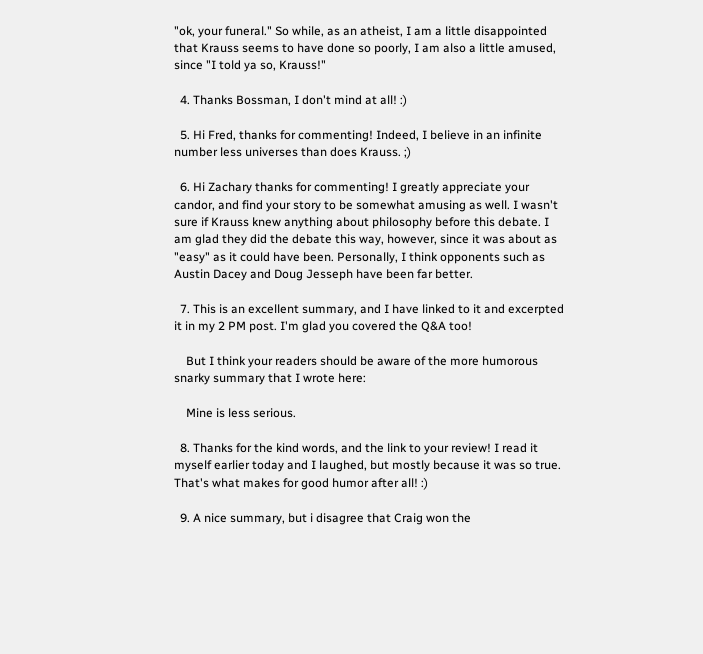"ok, your funeral." So while, as an atheist, I am a little disappointed that Krauss seems to have done so poorly, I am also a little amused, since "I told ya so, Krauss!"

  4. Thanks Bossman, I don't mind at all! :)

  5. Hi Fred, thanks for commenting! Indeed, I believe in an infinite number less universes than does Krauss. ;)

  6. Hi Zachary thanks for commenting! I greatly appreciate your candor, and find your story to be somewhat amusing as well. I wasn't sure if Krauss knew anything about philosophy before this debate. I am glad they did the debate this way, however, since it was about as "easy" as it could have been. Personally, I think opponents such as Austin Dacey and Doug Jesseph have been far better.

  7. This is an excellent summary, and I have linked to it and excerpted it in my 2 PM post. I'm glad you covered the Q&A too!

    But I think your readers should be aware of the more humorous snarky summary that I wrote here:

    Mine is less serious.

  8. Thanks for the kind words, and the link to your review! I read it myself earlier today and I laughed, but mostly because it was so true. That's what makes for good humor after all! :)

  9. A nice summary, but i disagree that Craig won the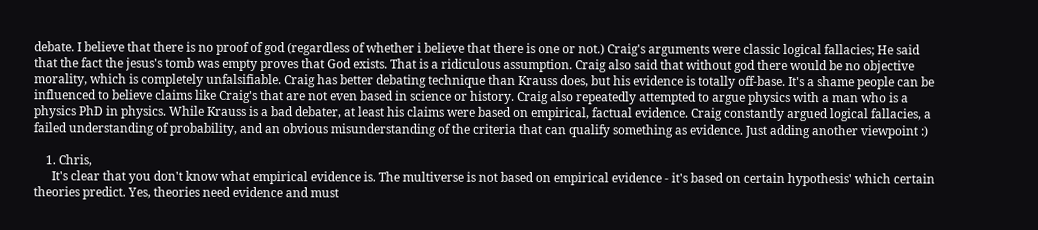debate. I believe that there is no proof of god (regardless of whether i believe that there is one or not.) Craig's arguments were classic logical fallacies; He said that the fact the jesus's tomb was empty proves that God exists. That is a ridiculous assumption. Craig also said that without god there would be no objective morality, which is completely unfalsifiable. Craig has better debating technique than Krauss does, but his evidence is totally off-base. It's a shame people can be influenced to believe claims like Craig's that are not even based in science or history. Craig also repeatedly attempted to argue physics with a man who is a physics PhD in physics. While Krauss is a bad debater, at least his claims were based on empirical, factual evidence. Craig constantly argued logical fallacies, a failed understanding of probability, and an obvious misunderstanding of the criteria that can qualify something as evidence. Just adding another viewpoint :)

    1. Chris,
      It's clear that you don't know what empirical evidence is. The multiverse is not based on empirical evidence - it's based on certain hypothesis' which certain theories predict. Yes, theories need evidence and must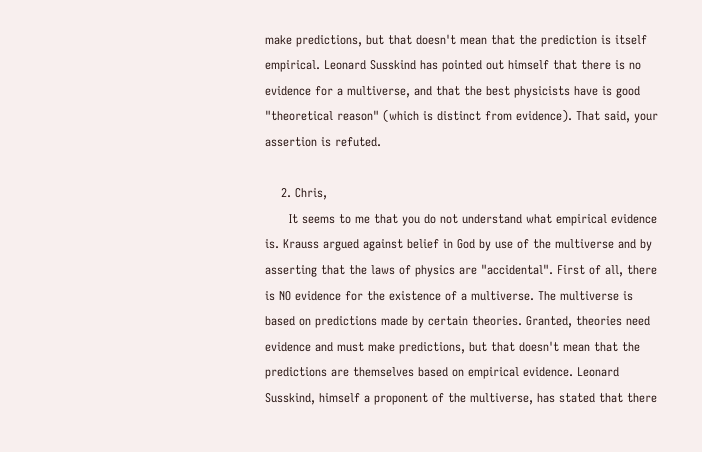make predictions, but that doesn't mean that the prediction is itself empirical. Leonard Susskind has pointed out himself that there is no evidence for a multiverse, and that the best physicists have is good "theoretical reason" (which is distinct from evidence). That said, your assertion is refuted.

    2. Chris,
      It seems to me that you do not understand what empirical evidence is. Krauss argued against belief in God by use of the multiverse and by asserting that the laws of physics are "accidental". First of all, there is NO evidence for the existence of a multiverse. The multiverse is based on predictions made by certain theories. Granted, theories need evidence and must make predictions, but that doesn't mean that the predictions are themselves based on empirical evidence. Leonard Susskind, himself a proponent of the multiverse, has stated that there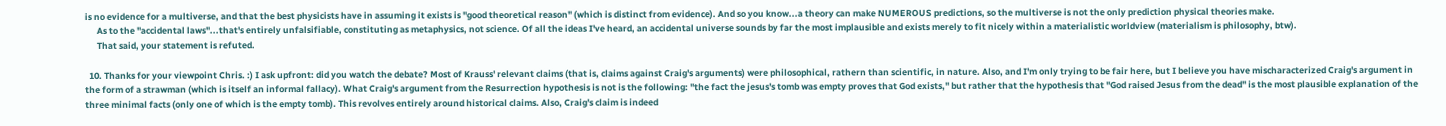is no evidence for a multiverse, and that the best physicists have in assuming it exists is "good theoretical reason" (which is distinct from evidence). And so you know...a theory can make NUMEROUS predictions, so the multiverse is not the only prediction physical theories make.
      As to the "accidental laws"...that's entirely unfalsifiable, constituting as metaphysics, not science. Of all the ideas I've heard, an accidental universe sounds by far the most implausible and exists merely to fit nicely within a materialistic worldview (materialism is philosophy, btw).
      That said, your statement is refuted.

  10. Thanks for your viewpoint Chris. :) I ask upfront: did you watch the debate? Most of Krauss' relevant claims (that is, claims against Craig's arguments) were philosophical, rathern than scientific, in nature. Also, and I'm only trying to be fair here, but I believe you have mischaracterized Craig's argument in the form of a strawman (which is itself an informal fallacy). What Craig's argument from the Resurrection hypothesis is not is the following: "the fact the jesus's tomb was empty proves that God exists," but rather that the hypothesis that "God raised Jesus from the dead" is the most plausible explanation of the three minimal facts (only one of which is the empty tomb). This revolves entirely around historical claims. Also, Craig's claim is indeed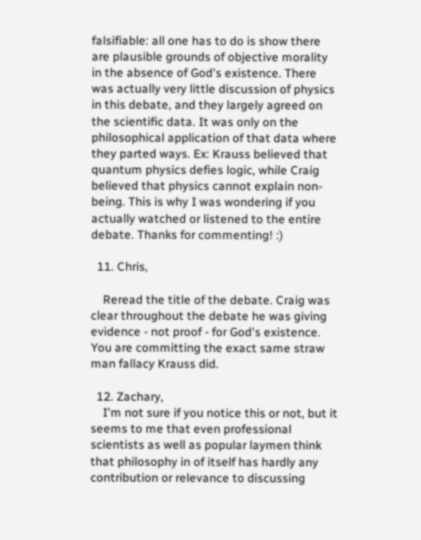falsifiable: all one has to do is show there are plausible grounds of objective morality in the absence of God's existence. There was actually very little discussion of physics in this debate, and they largely agreed on the scientific data. It was only on the philosophical application of that data where they parted ways. Ex: Krauss believed that quantum physics defies logic, while Craig believed that physics cannot explain non-being. This is why I was wondering if you actually watched or listened to the entire debate. Thanks for commenting! :)

  11. Chris,

    Reread the title of the debate. Craig was clear throughout the debate he was giving evidence - not proof - for God's existence. You are committing the exact same straw man fallacy Krauss did.

  12. Zachary,
    I'm not sure if you notice this or not, but it seems to me that even professional scientists as well as popular laymen think that philosophy in of itself has hardly any contribution or relevance to discussing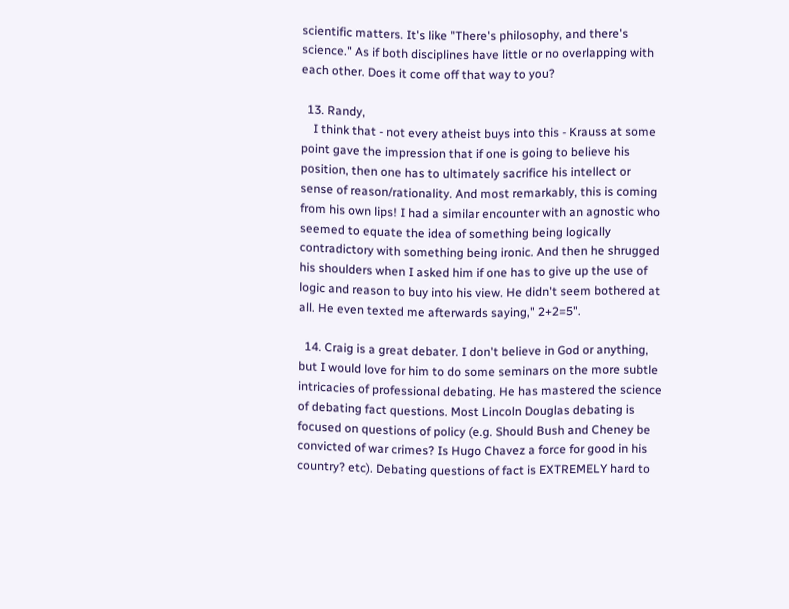scientific matters. It's like "There's philosophy, and there's science." As if both disciplines have little or no overlapping with each other. Does it come off that way to you?

  13. Randy,
    I think that - not every atheist buys into this - Krauss at some point gave the impression that if one is going to believe his position, then one has to ultimately sacrifice his intellect or sense of reason/rationality. And most remarkably, this is coming from his own lips! I had a similar encounter with an agnostic who seemed to equate the idea of something being logically contradictory with something being ironic. And then he shrugged his shoulders when I asked him if one has to give up the use of logic and reason to buy into his view. He didn't seem bothered at all. He even texted me afterwards saying," 2+2=5".

  14. Craig is a great debater. I don't believe in God or anything, but I would love for him to do some seminars on the more subtle intricacies of professional debating. He has mastered the science of debating fact questions. Most Lincoln Douglas debating is focused on questions of policy (e.g. Should Bush and Cheney be convicted of war crimes? Is Hugo Chavez a force for good in his country? etc). Debating questions of fact is EXTREMELY hard to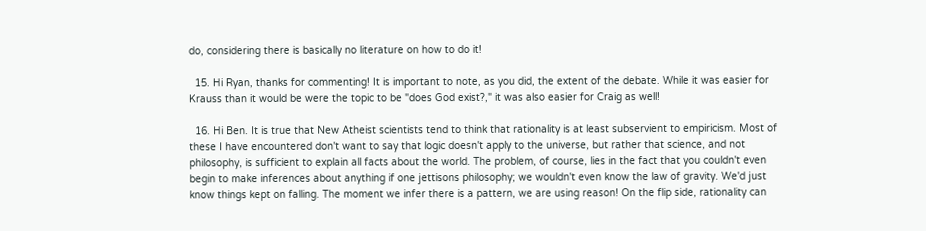do, considering there is basically no literature on how to do it!

  15. Hi Ryan, thanks for commenting! It is important to note, as you did, the extent of the debate. While it was easier for Krauss than it would be were the topic to be "does God exist?," it was also easier for Craig as well!

  16. Hi Ben. It is true that New Atheist scientists tend to think that rationality is at least subservient to empiricism. Most of these I have encountered don't want to say that logic doesn't apply to the universe, but rather that science, and not philosophy, is sufficient to explain all facts about the world. The problem, of course, lies in the fact that you couldn't even begin to make inferences about anything if one jettisons philosophy; we wouldn't even know the law of gravity. We'd just know things kept on falling. The moment we infer there is a pattern, we are using reason! On the flip side, rationality can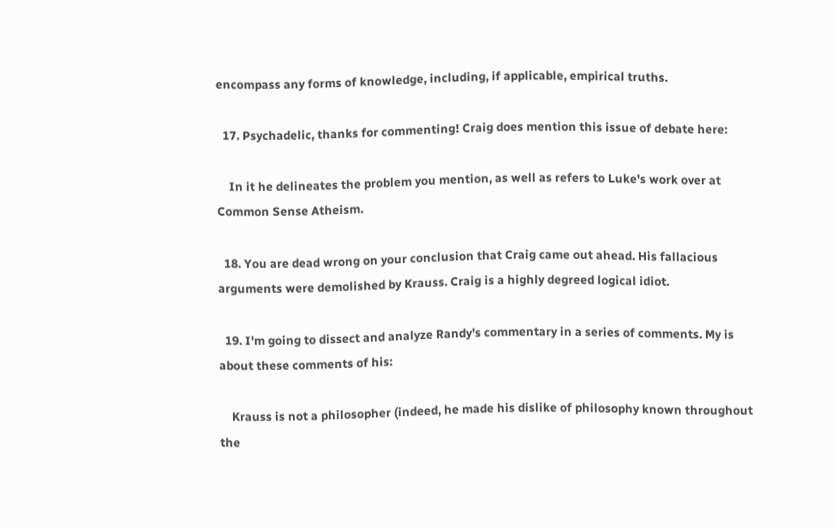encompass any forms of knowledge, including, if applicable, empirical truths.

  17. Psychadelic, thanks for commenting! Craig does mention this issue of debate here:

    In it he delineates the problem you mention, as well as refers to Luke's work over at Common Sense Atheism.

  18. You are dead wrong on your conclusion that Craig came out ahead. His fallacious arguments were demolished by Krauss. Craig is a highly degreed logical idiot.

  19. I'm going to dissect and analyze Randy's commentary in a series of comments. My is about these comments of his:

    Krauss is not a philosopher (indeed, he made his dislike of philosophy known throughout the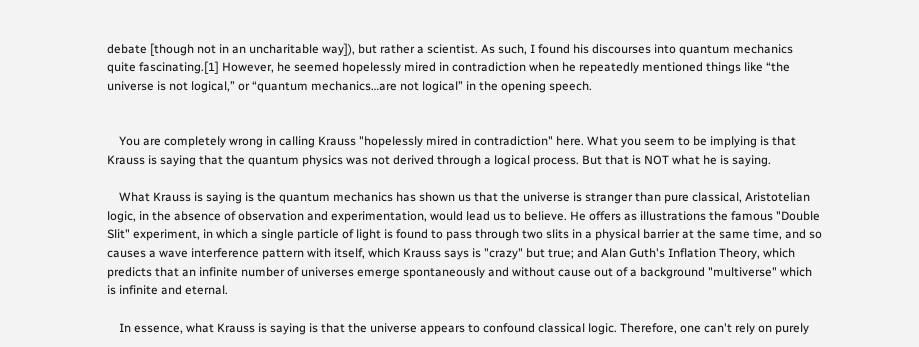debate [though not in an uncharitable way]), but rather a scientist. As such, I found his discourses into quantum mechanics quite fascinating.[1] However, he seemed hopelessly mired in contradiction when he repeatedly mentioned things like “the universe is not logical,” or “quantum mechanics…are not logical” in the opening speech.


    You are completely wrong in calling Krauss "hopelessly mired in contradiction" here. What you seem to be implying is that Krauss is saying that the quantum physics was not derived through a logical process. But that is NOT what he is saying.

    What Krauss is saying is the quantum mechanics has shown us that the universe is stranger than pure classical, Aristotelian logic, in the absence of observation and experimentation, would lead us to believe. He offers as illustrations the famous "Double Slit" experiment, in which a single particle of light is found to pass through two slits in a physical barrier at the same time, and so causes a wave interference pattern with itself, which Krauss says is "crazy" but true; and Alan Guth's Inflation Theory, which predicts that an infinite number of universes emerge spontaneously and without cause out of a background "multiverse" which is infinite and eternal.

    In essence, what Krauss is saying is that the universe appears to confound classical logic. Therefore, one can't rely on purely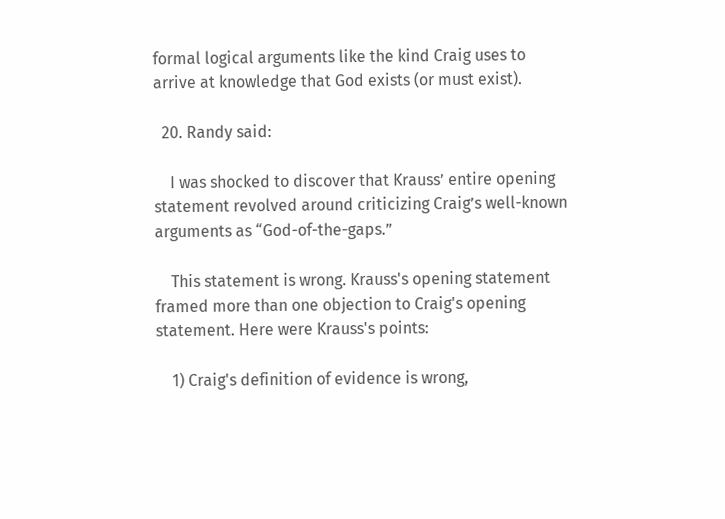formal logical arguments like the kind Craig uses to arrive at knowledge that God exists (or must exist).

  20. Randy said:

    I was shocked to discover that Krauss’ entire opening statement revolved around criticizing Craig’s well-known arguments as “God-of-the-gaps.”

    This statement is wrong. Krauss's opening statement framed more than one objection to Craig's opening statement. Here were Krauss's points:

    1) Craig's definition of evidence is wrong,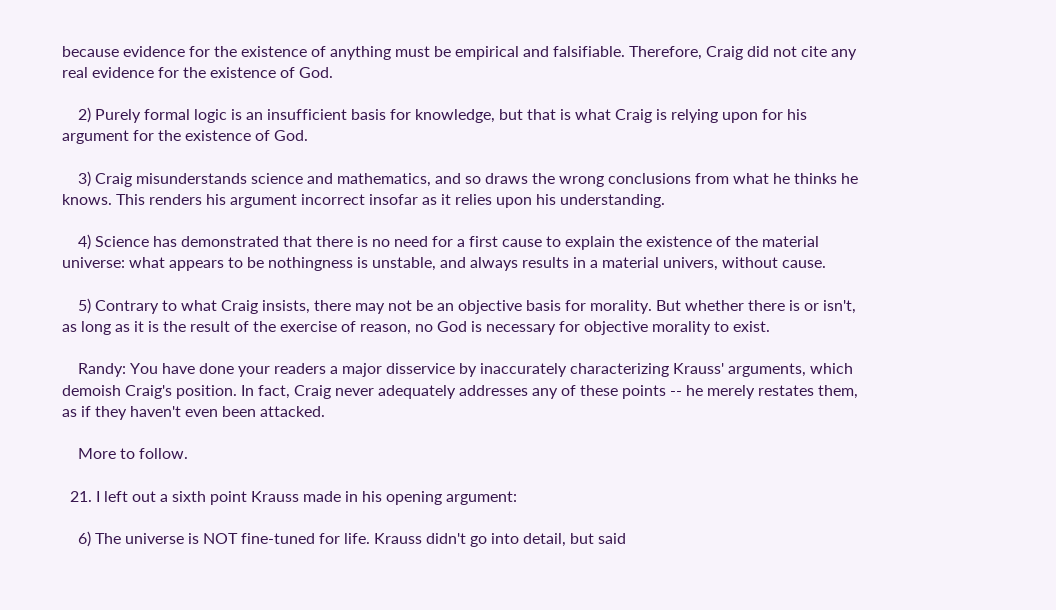because evidence for the existence of anything must be empirical and falsifiable. Therefore, Craig did not cite any real evidence for the existence of God.

    2) Purely formal logic is an insufficient basis for knowledge, but that is what Craig is relying upon for his argument for the existence of God.

    3) Craig misunderstands science and mathematics, and so draws the wrong conclusions from what he thinks he knows. This renders his argument incorrect insofar as it relies upon his understanding.

    4) Science has demonstrated that there is no need for a first cause to explain the existence of the material universe: what appears to be nothingness is unstable, and always results in a material univers, without cause.

    5) Contrary to what Craig insists, there may not be an objective basis for morality. But whether there is or isn't, as long as it is the result of the exercise of reason, no God is necessary for objective morality to exist.

    Randy: You have done your readers a major disservice by inaccurately characterizing Krauss' arguments, which demoish Craig's position. In fact, Craig never adequately addresses any of these points -- he merely restates them, as if they haven't even been attacked.

    More to follow.

  21. I left out a sixth point Krauss made in his opening argument:

    6) The universe is NOT fine-tuned for life. Krauss didn't go into detail, but said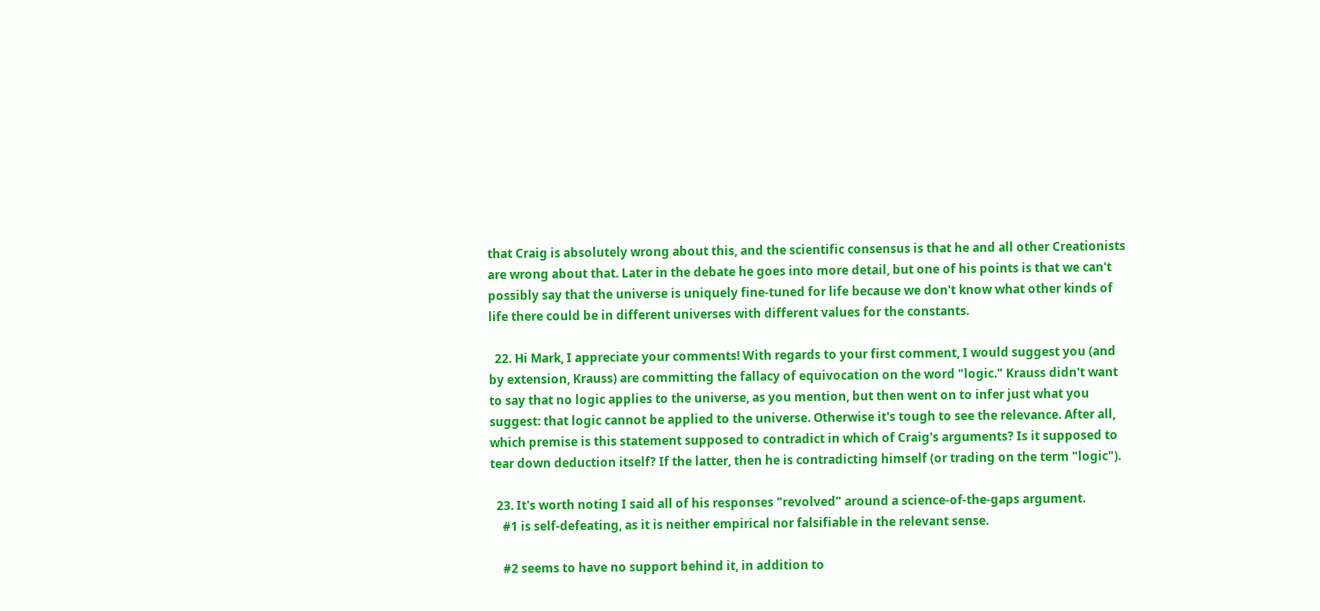that Craig is absolutely wrong about this, and the scientific consensus is that he and all other Creationists are wrong about that. Later in the debate he goes into more detail, but one of his points is that we can't possibly say that the universe is uniquely fine-tuned for life because we don't know what other kinds of life there could be in different universes with different values for the constants.

  22. Hi Mark, I appreciate your comments! With regards to your first comment, I would suggest you (and by extension, Krauss) are committing the fallacy of equivocation on the word "logic." Krauss didn't want to say that no logic applies to the universe, as you mention, but then went on to infer just what you suggest: that logic cannot be applied to the universe. Otherwise it's tough to see the relevance. After all, which premise is this statement supposed to contradict in which of Craig's arguments? Is it supposed to tear down deduction itself? If the latter, then he is contradicting himself (or trading on the term "logic").

  23. It's worth noting I said all of his responses "revolved" around a science-of-the-gaps argument.
    #1 is self-defeating, as it is neither empirical nor falsifiable in the relevant sense.

    #2 seems to have no support behind it, in addition to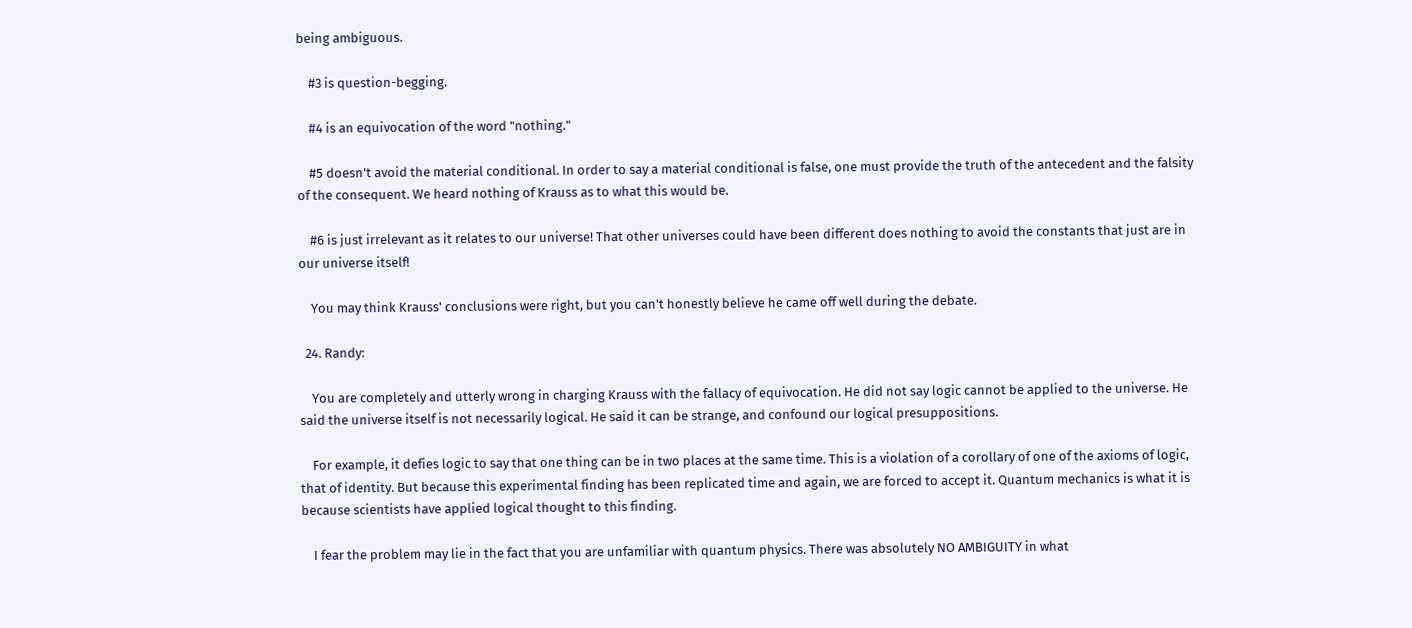being ambiguous.

    #3 is question-begging.

    #4 is an equivocation of the word "nothing."

    #5 doesn't avoid the material conditional. In order to say a material conditional is false, one must provide the truth of the antecedent and the falsity of the consequent. We heard nothing of Krauss as to what this would be.

    #6 is just irrelevant as it relates to our universe! That other universes could have been different does nothing to avoid the constants that just are in our universe itself!

    You may think Krauss' conclusions were right, but you can't honestly believe he came off well during the debate.

  24. Randy:

    You are completely and utterly wrong in charging Krauss with the fallacy of equivocation. He did not say logic cannot be applied to the universe. He said the universe itself is not necessarily logical. He said it can be strange, and confound our logical presuppositions.

    For example, it defies logic to say that one thing can be in two places at the same time. This is a violation of a corollary of one of the axioms of logic, that of identity. But because this experimental finding has been replicated time and again, we are forced to accept it. Quantum mechanics is what it is because scientists have applied logical thought to this finding.

    I fear the problem may lie in the fact that you are unfamiliar with quantum physics. There was absolutely NO AMBIGUITY in what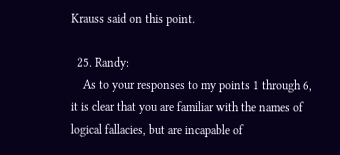Krauss said on this point.

  25. Randy:
    As to your responses to my points 1 through 6, it is clear that you are familiar with the names of logical fallacies, but are incapable of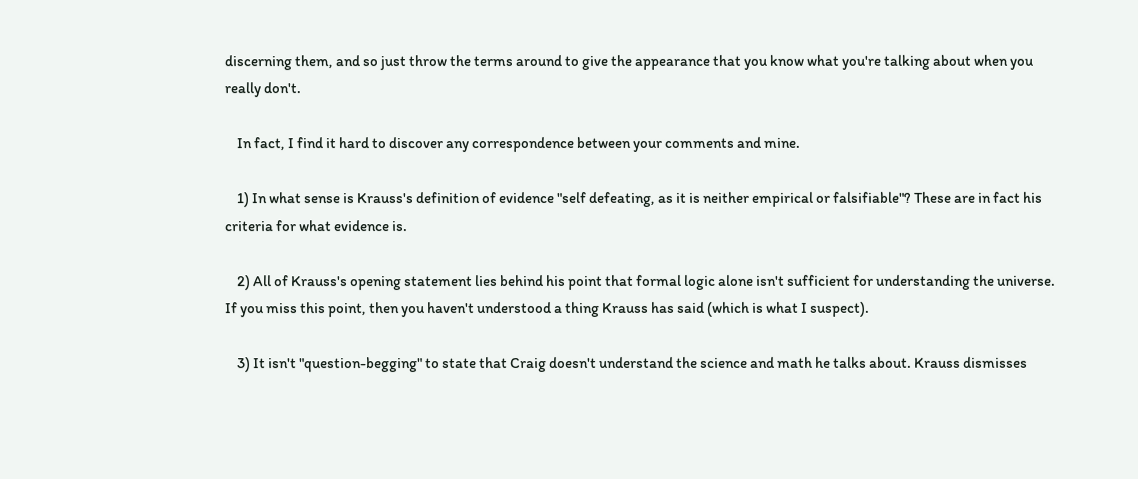discerning them, and so just throw the terms around to give the appearance that you know what you're talking about when you really don't.

    In fact, I find it hard to discover any correspondence between your comments and mine.

    1) In what sense is Krauss's definition of evidence "self defeating, as it is neither empirical or falsifiable"? These are in fact his criteria for what evidence is.

    2) All of Krauss's opening statement lies behind his point that formal logic alone isn't sufficient for understanding the universe. If you miss this point, then you haven't understood a thing Krauss has said (which is what I suspect).

    3) It isn't "question-begging" to state that Craig doesn't understand the science and math he talks about. Krauss dismisses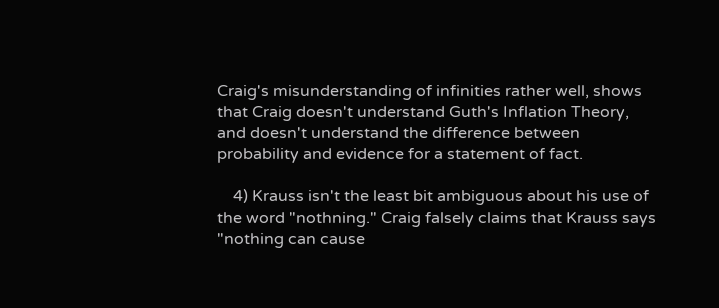Craig's misunderstanding of infinities rather well, shows that Craig doesn't understand Guth's Inflation Theory, and doesn't understand the difference between probability and evidence for a statement of fact.

    4) Krauss isn't the least bit ambiguous about his use of the word "nothning." Craig falsely claims that Krauss says "nothing can cause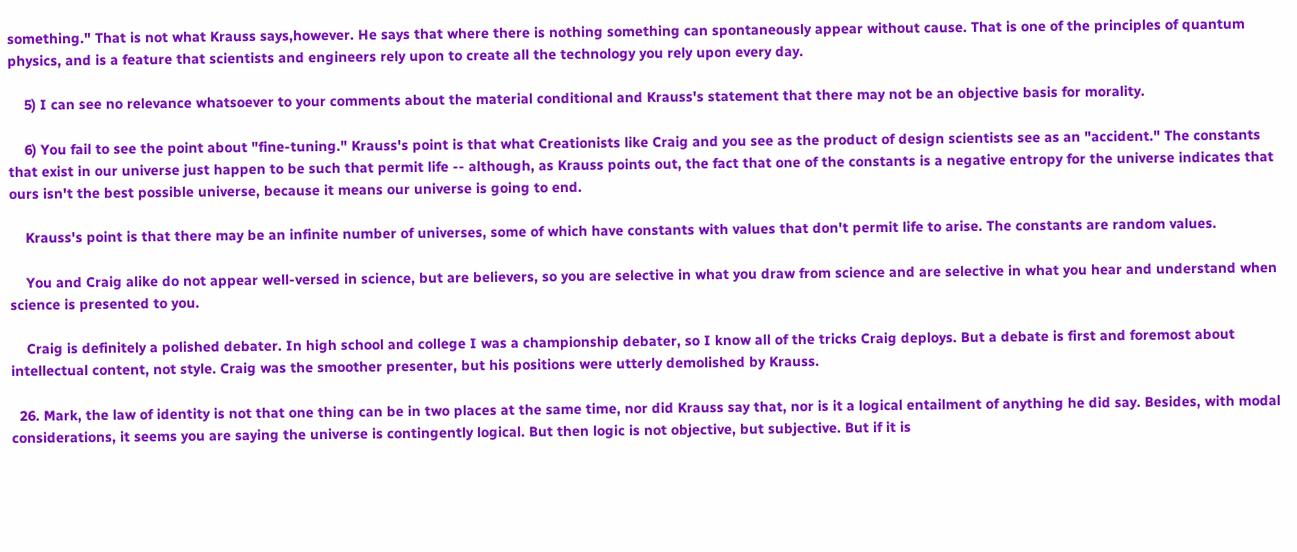something." That is not what Krauss says,however. He says that where there is nothing something can spontaneously appear without cause. That is one of the principles of quantum physics, and is a feature that scientists and engineers rely upon to create all the technology you rely upon every day.

    5) I can see no relevance whatsoever to your comments about the material conditional and Krauss's statement that there may not be an objective basis for morality.

    6) You fail to see the point about "fine-tuning." Krauss's point is that what Creationists like Craig and you see as the product of design scientists see as an "accident." The constants that exist in our universe just happen to be such that permit life -- although, as Krauss points out, the fact that one of the constants is a negative entropy for the universe indicates that ours isn't the best possible universe, because it means our universe is going to end.

    Krauss's point is that there may be an infinite number of universes, some of which have constants with values that don't permit life to arise. The constants are random values.

    You and Craig alike do not appear well-versed in science, but are believers, so you are selective in what you draw from science and are selective in what you hear and understand when science is presented to you.

    Craig is definitely a polished debater. In high school and college I was a championship debater, so I know all of the tricks Craig deploys. But a debate is first and foremost about intellectual content, not style. Craig was the smoother presenter, but his positions were utterly demolished by Krauss.

  26. Mark, the law of identity is not that one thing can be in two places at the same time, nor did Krauss say that, nor is it a logical entailment of anything he did say. Besides, with modal considerations, it seems you are saying the universe is contingently logical. But then logic is not objective, but subjective. But if it is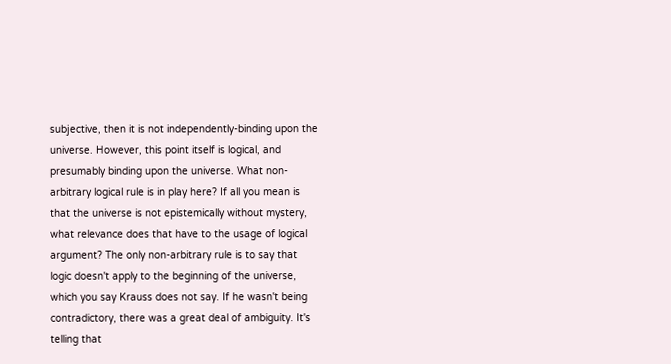subjective, then it is not independently-binding upon the universe. However, this point itself is logical, and presumably binding upon the universe. What non-arbitrary logical rule is in play here? If all you mean is that the universe is not epistemically without mystery, what relevance does that have to the usage of logical argument? The only non-arbitrary rule is to say that logic doesn't apply to the beginning of the universe, which you say Krauss does not say. If he wasn't being contradictory, there was a great deal of ambiguity. It's telling that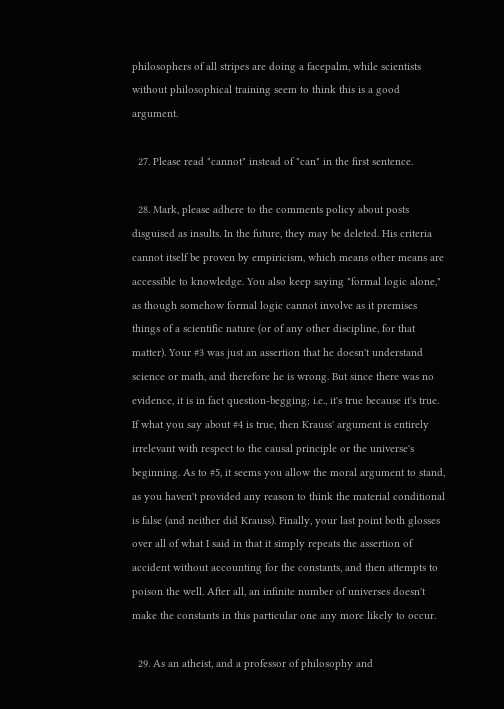philosophers of all stripes are doing a facepalm, while scientists without philosophical training seem to think this is a good argument.

  27. Please read "cannot" instead of "can" in the first sentence.

  28. Mark, please adhere to the comments policy about posts disguised as insults. In the future, they may be deleted. His criteria cannot itself be proven by empiricism, which means other means are accessible to knowledge. You also keep saying "formal logic alone," as though somehow formal logic cannot involve as it premises things of a scientific nature (or of any other discipline, for that matter). Your #3 was just an assertion that he doesn't understand science or math, and therefore he is wrong. But since there was no evidence, it is in fact question-begging; i.e., it's true because it's true. If what you say about #4 is true, then Krauss' argument is entirely irrelevant with respect to the causal principle or the universe's beginning. As to #5, it seems you allow the moral argument to stand, as you haven't provided any reason to think the material conditional is false (and neither did Krauss). Finally, your last point both glosses over all of what I said in that it simply repeats the assertion of accident without accounting for the constants, and then attempts to poison the well. After all, an infinite number of universes doesn't make the constants in this particular one any more likely to occur.

  29. As an atheist, and a professor of philosophy and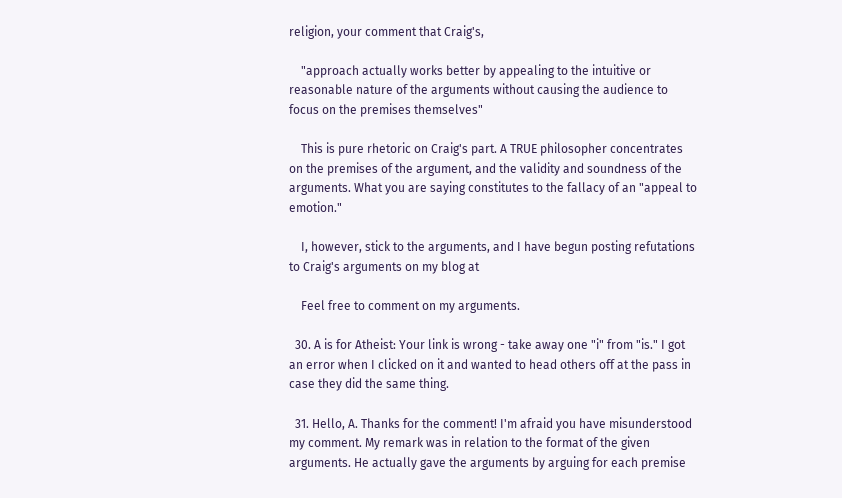religion, your comment that Craig's,

    "approach actually works better by appealing to the intuitive or reasonable nature of the arguments without causing the audience to focus on the premises themselves"

    This is pure rhetoric on Craig's part. A TRUE philosopher concentrates on the premises of the argument, and the validity and soundness of the arguments. What you are saying constitutes to the fallacy of an "appeal to emotion."

    I, however, stick to the arguments, and I have begun posting refutations to Craig's arguments on my blog at

    Feel free to comment on my arguments.

  30. A is for Atheist: Your link is wrong - take away one "i" from "is." I got an error when I clicked on it and wanted to head others off at the pass in case they did the same thing.

  31. Hello, A. Thanks for the comment! I'm afraid you have misunderstood my comment. My remark was in relation to the format of the given arguments. He actually gave the arguments by arguing for each premise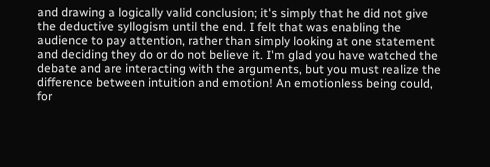and drawing a logically valid conclusion; it's simply that he did not give the deductive syllogism until the end. I felt that was enabling the audience to pay attention, rather than simply looking at one statement and deciding they do or do not believe it. I'm glad you have watched the debate and are interacting with the arguments, but you must realize the difference between intuition and emotion! An emotionless being could, for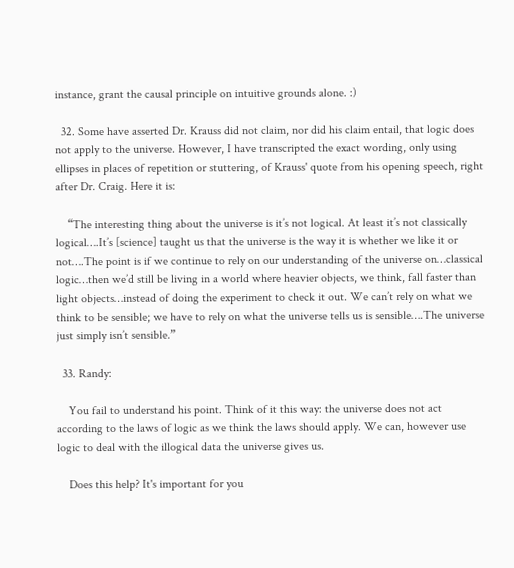instance, grant the causal principle on intuitive grounds alone. :)

  32. Some have asserted Dr. Krauss did not claim, nor did his claim entail, that logic does not apply to the universe. However, I have transcripted the exact wording, only using ellipses in places of repetition or stuttering, of Krauss' quote from his opening speech, right after Dr. Craig. Here it is:

    “The interesting thing about the universe is it’s not logical. At least it’s not classically logical….It’s [science] taught us that the universe is the way it is whether we like it or not….The point is if we continue to rely on our understanding of the universe on…classical logic…then we’d still be living in a world where heavier objects, we think, fall faster than light objects…instead of doing the experiment to check it out. We can’t rely on what we think to be sensible; we have to rely on what the universe tells us is sensible….The universe just simply isn’t sensible.”

  33. Randy:

    You fail to understand his point. Think of it this way: the universe does not act according to the laws of logic as we think the laws should apply. We can, however use logic to deal with the illogical data the universe gives us.

    Does this help? It's important for you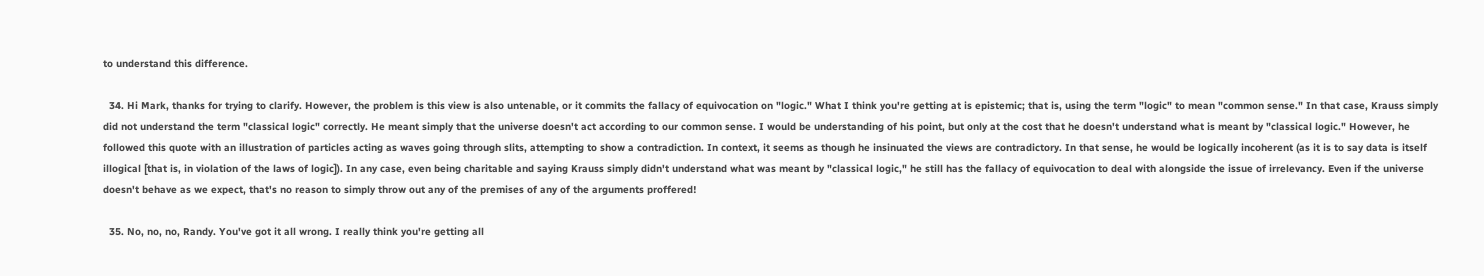to understand this difference.

  34. Hi Mark, thanks for trying to clarify. However, the problem is this view is also untenable, or it commits the fallacy of equivocation on "logic." What I think you're getting at is epistemic; that is, using the term "logic" to mean "common sense." In that case, Krauss simply did not understand the term "classical logic" correctly. He meant simply that the universe doesn't act according to our common sense. I would be understanding of his point, but only at the cost that he doesn't understand what is meant by "classical logic." However, he followed this quote with an illustration of particles acting as waves going through slits, attempting to show a contradiction. In context, it seems as though he insinuated the views are contradictory. In that sense, he would be logically incoherent (as it is to say data is itself illogical [that is, in violation of the laws of logic]). In any case, even being charitable and saying Krauss simply didn't understand what was meant by "classical logic," he still has the fallacy of equivocation to deal with alongside the issue of irrelevancy. Even if the universe doesn't behave as we expect, that's no reason to simply throw out any of the premises of any of the arguments proffered!

  35. No, no, no, Randy. You've got it all wrong. I really think you're getting all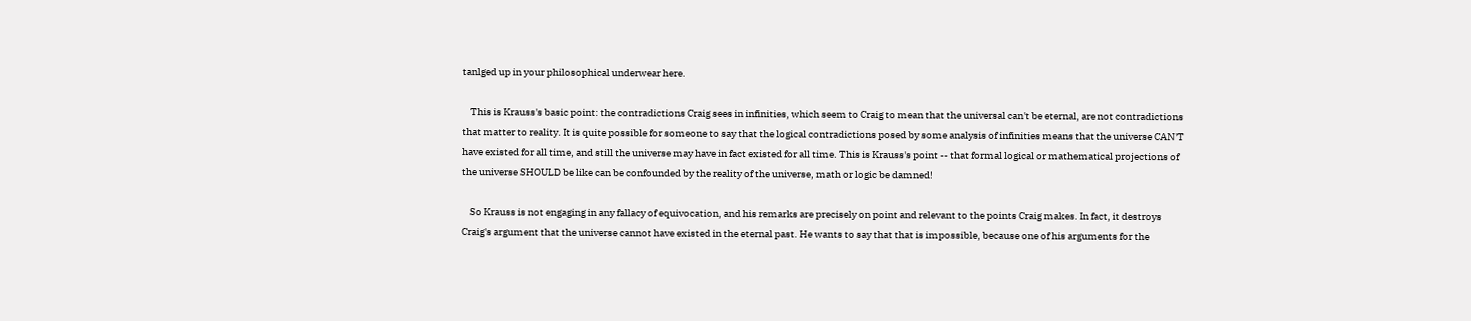tanlged up in your philosophical underwear here.

    This is Krauss's basic point: the contradictions Craig sees in infinities, which seem to Craig to mean that the universal can't be eternal, are not contradictions that matter to reality. It is quite possible for someone to say that the logical contradictions posed by some analysis of infinities means that the universe CAN'T have existed for all time, and still the universe may have in fact existed for all time. This is Krauss's point -- that formal logical or mathematical projections of the universe SHOULD be like can be confounded by the reality of the universe, math or logic be damned!

    So Krauss is not engaging in any fallacy of equivocation, and his remarks are precisely on point and relevant to the points Craig makes. In fact, it destroys Craig's argument that the universe cannot have existed in the eternal past. He wants to say that that is impossible, because one of his arguments for the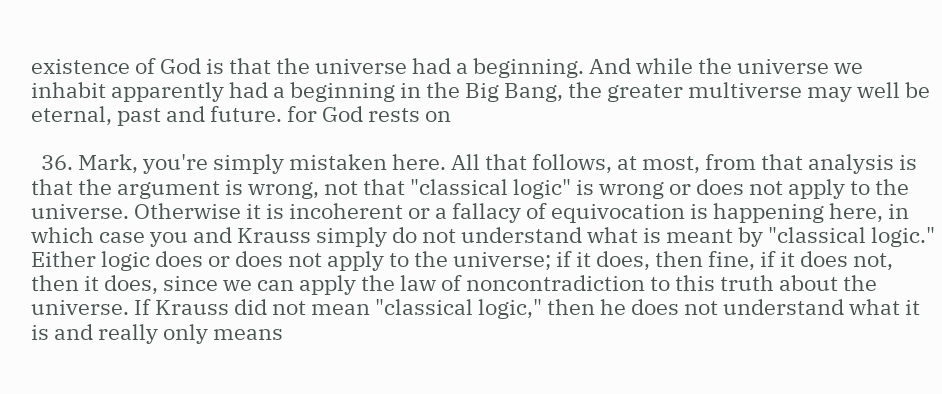existence of God is that the universe had a beginning. And while the universe we inhabit apparently had a beginning in the Big Bang, the greater multiverse may well be eternal, past and future. for God rests on

  36. Mark, you're simply mistaken here. All that follows, at most, from that analysis is that the argument is wrong, not that "classical logic" is wrong or does not apply to the universe. Otherwise it is incoherent or a fallacy of equivocation is happening here, in which case you and Krauss simply do not understand what is meant by "classical logic." Either logic does or does not apply to the universe; if it does, then fine, if it does not, then it does, since we can apply the law of noncontradiction to this truth about the universe. If Krauss did not mean "classical logic," then he does not understand what it is and really only means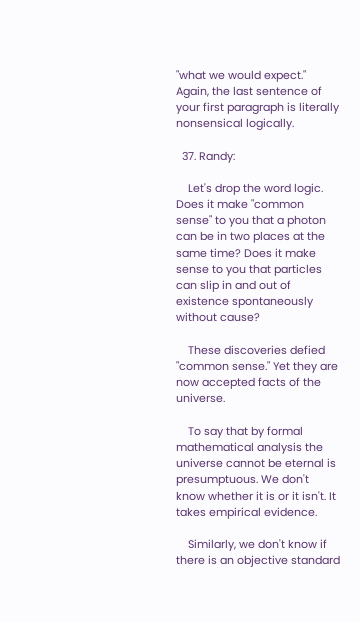"what we would expect." Again, the last sentence of your first paragraph is literally nonsensical logically.

  37. Randy:

    Let's drop the word logic. Does it make "common sense" to you that a photon can be in two places at the same time? Does it make sense to you that particles can slip in and out of existence spontaneously without cause?

    These discoveries defied "common sense." Yet they are now accepted facts of the universe.

    To say that by formal mathematical analysis the universe cannot be eternal is presumptuous. We don't know whether it is or it isn't. It takes empirical evidence.

    Similarly, we don't know if there is an objective standard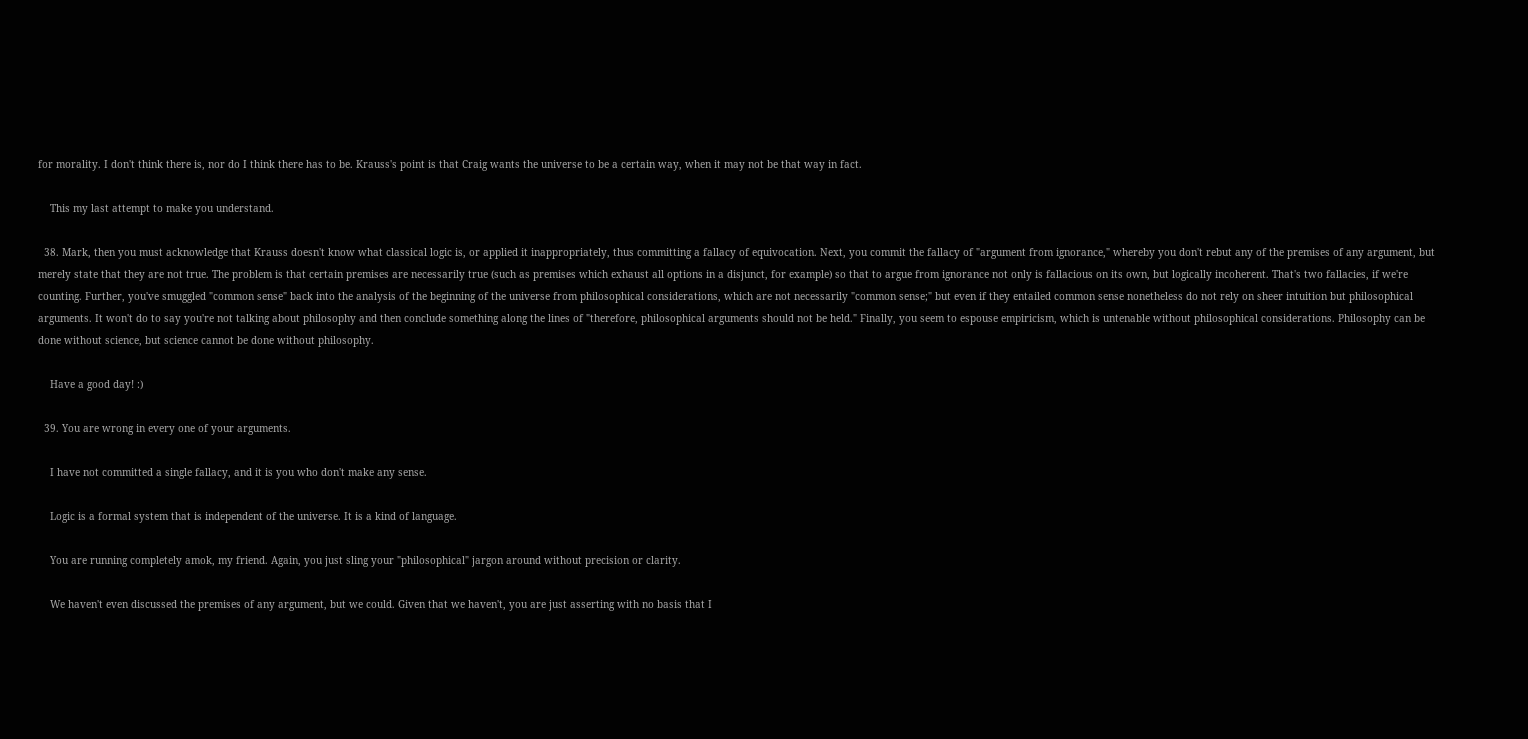for morality. I don't think there is, nor do I think there has to be. Krauss's point is that Craig wants the universe to be a certain way, when it may not be that way in fact.

    This my last attempt to make you understand.

  38. Mark, then you must acknowledge that Krauss doesn't know what classical logic is, or applied it inappropriately, thus committing a fallacy of equivocation. Next, you commit the fallacy of "argument from ignorance," whereby you don't rebut any of the premises of any argument, but merely state that they are not true. The problem is that certain premises are necessarily true (such as premises which exhaust all options in a disjunct, for example) so that to argue from ignorance not only is fallacious on its own, but logically incoherent. That's two fallacies, if we're counting. Further, you've smuggled "common sense" back into the analysis of the beginning of the universe from philosophical considerations, which are not necessarily "common sense;" but even if they entailed common sense nonetheless do not rely on sheer intuition but philosophical arguments. It won't do to say you're not talking about philosophy and then conclude something along the lines of "therefore, philosophical arguments should not be held." Finally, you seem to espouse empiricism, which is untenable without philosophical considerations. Philosophy can be done without science, but science cannot be done without philosophy.

    Have a good day! :)

  39. You are wrong in every one of your arguments.

    I have not committed a single fallacy, and it is you who don't make any sense.

    Logic is a formal system that is independent of the universe. It is a kind of language.

    You are running completely amok, my friend. Again, you just sling your "philosophical" jargon around without precision or clarity.

    We haven't even discussed the premises of any argument, but we could. Given that we haven't, you are just asserting with no basis that I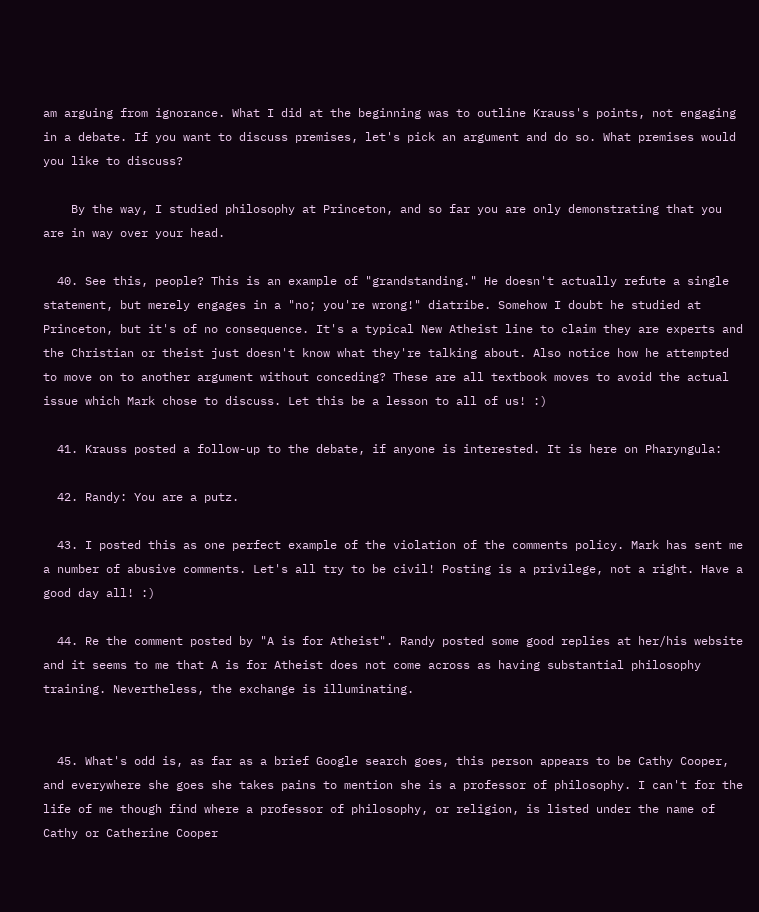am arguing from ignorance. What I did at the beginning was to outline Krauss's points, not engaging in a debate. If you want to discuss premises, let's pick an argument and do so. What premises would you like to discuss?

    By the way, I studied philosophy at Princeton, and so far you are only demonstrating that you are in way over your head.

  40. See this, people? This is an example of "grandstanding." He doesn't actually refute a single statement, but merely engages in a "no; you're wrong!" diatribe. Somehow I doubt he studied at Princeton, but it's of no consequence. It's a typical New Atheist line to claim they are experts and the Christian or theist just doesn't know what they're talking about. Also notice how he attempted to move on to another argument without conceding? These are all textbook moves to avoid the actual issue which Mark chose to discuss. Let this be a lesson to all of us! :)

  41. Krauss posted a follow-up to the debate, if anyone is interested. It is here on Pharyngula:

  42. Randy: You are a putz.

  43. I posted this as one perfect example of the violation of the comments policy. Mark has sent me a number of abusive comments. Let's all try to be civil! Posting is a privilege, not a right. Have a good day all! :)

  44. Re the comment posted by "A is for Atheist". Randy posted some good replies at her/his website and it seems to me that A is for Atheist does not come across as having substantial philosophy training. Nevertheless, the exchange is illuminating.


  45. What's odd is, as far as a brief Google search goes, this person appears to be Cathy Cooper, and everywhere she goes she takes pains to mention she is a professor of philosophy. I can't for the life of me though find where a professor of philosophy, or religion, is listed under the name of Cathy or Catherine Cooper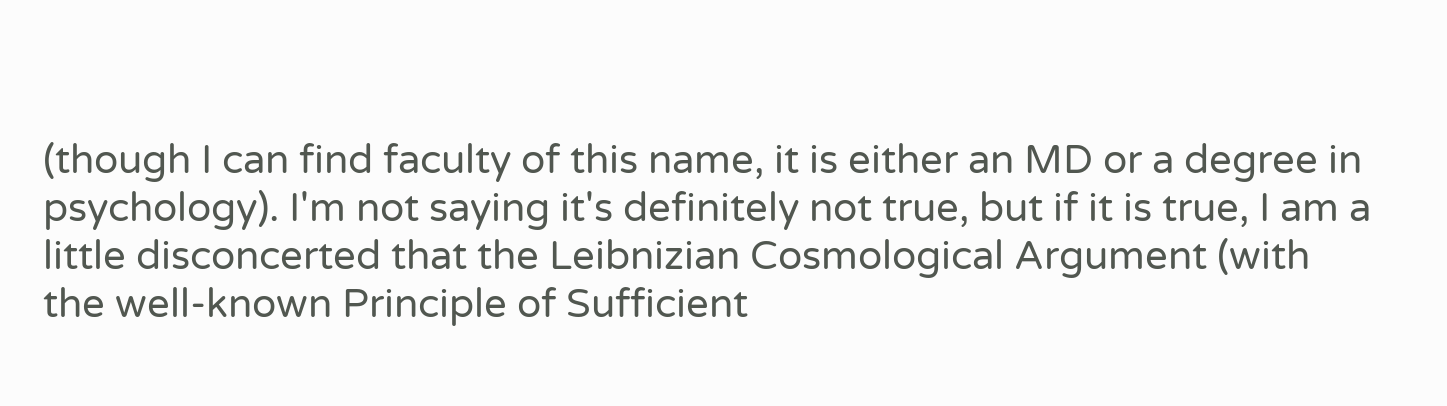(though I can find faculty of this name, it is either an MD or a degree in psychology). I'm not saying it's definitely not true, but if it is true, I am a little disconcerted that the Leibnizian Cosmological Argument (with the well-known Principle of Sufficient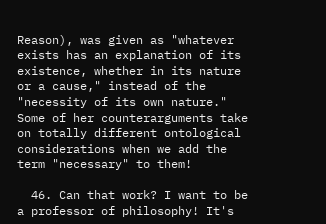Reason), was given as "whatever exists has an explanation of its existence, whether in its nature or a cause," instead of the "necessity of its own nature." Some of her counterarguments take on totally different ontological considerations when we add the term "necessary" to them!

  46. Can that work? I want to be a professor of philosophy! It's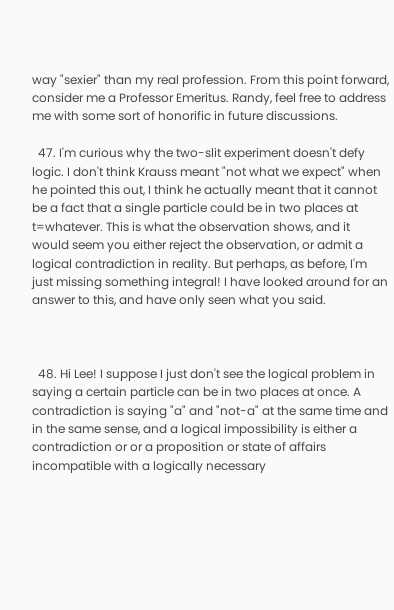way "sexier" than my real profession. From this point forward, consider me a Professor Emeritus. Randy, feel free to address me with some sort of honorific in future discussions.

  47. I'm curious why the two-slit experiment doesn't defy logic. I don't think Krauss meant "not what we expect" when he pointed this out, I think he actually meant that it cannot be a fact that a single particle could be in two places at t=whatever. This is what the observation shows, and it would seem you either reject the observation, or admit a logical contradiction in reality. But perhaps, as before, I'm just missing something integral! I have looked around for an answer to this, and have only seen what you said.



  48. Hi Lee! I suppose I just don't see the logical problem in saying a certain particle can be in two places at once. A contradiction is saying "a" and "not-a" at the same time and in the same sense, and a logical impossibility is either a contradiction or or a proposition or state of affairs incompatible with a logically necessary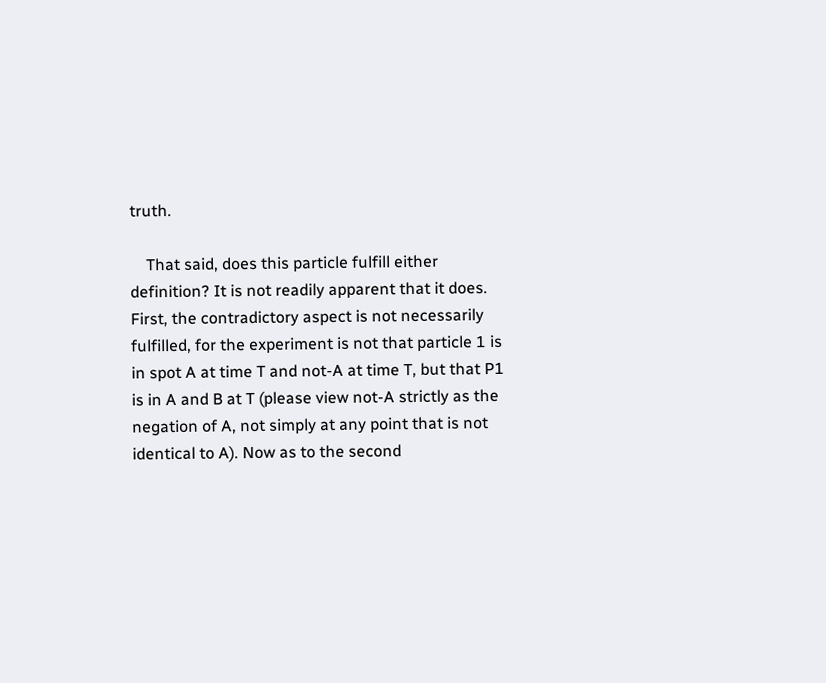truth.

    That said, does this particle fulfill either definition? It is not readily apparent that it does. First, the contradictory aspect is not necessarily fulfilled, for the experiment is not that particle 1 is in spot A at time T and not-A at time T, but that P1 is in A and B at T (please view not-A strictly as the negation of A, not simply at any point that is not identical to A). Now as to the second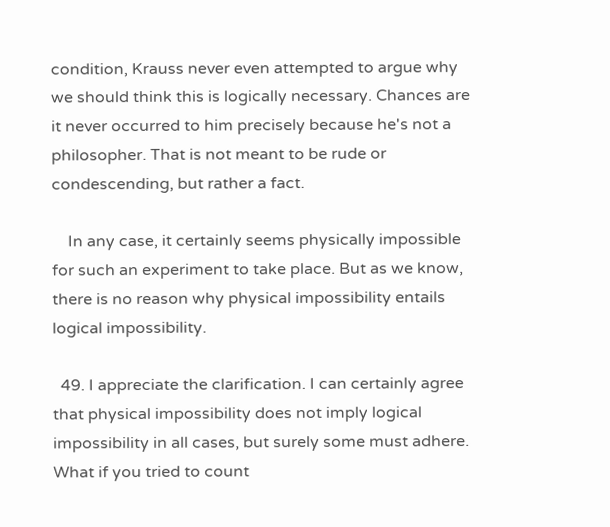condition, Krauss never even attempted to argue why we should think this is logically necessary. Chances are it never occurred to him precisely because he's not a philosopher. That is not meant to be rude or condescending, but rather a fact.

    In any case, it certainly seems physically impossible for such an experiment to take place. But as we know, there is no reason why physical impossibility entails logical impossibility.

  49. I appreciate the clarification. I can certainly agree that physical impossibility does not imply logical impossibility in all cases, but surely some must adhere. What if you tried to count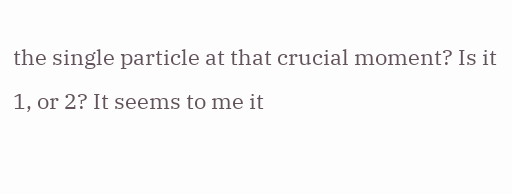the single particle at that crucial moment? Is it 1, or 2? It seems to me it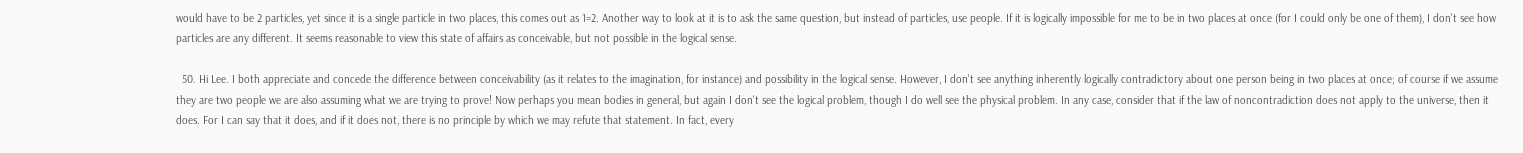would have to be 2 particles, yet since it is a single particle in two places, this comes out as 1=2. Another way to look at it is to ask the same question, but instead of particles, use people. If it is logically impossible for me to be in two places at once (for I could only be one of them), I don't see how particles are any different. It seems reasonable to view this state of affairs as conceivable, but not possible in the logical sense.

  50. Hi Lee. I both appreciate and concede the difference between conceivability (as it relates to the imagination, for instance) and possibility in the logical sense. However, I don't see anything inherently logically contradictory about one person being in two places at once; of course if we assume they are two people we are also assuming what we are trying to prove! Now perhaps you mean bodies in general, but again I don't see the logical problem, though I do well see the physical problem. In any case, consider that if the law of noncontradiction does not apply to the universe, then it does. For I can say that it does, and if it does not, there is no principle by which we may refute that statement. In fact, every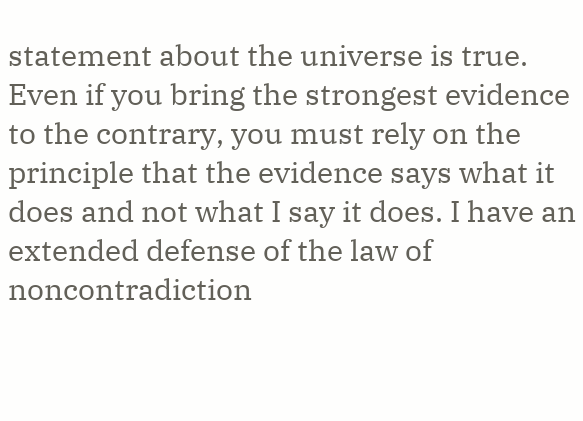statement about the universe is true. Even if you bring the strongest evidence to the contrary, you must rely on the principle that the evidence says what it does and not what I say it does. I have an extended defense of the law of noncontradiction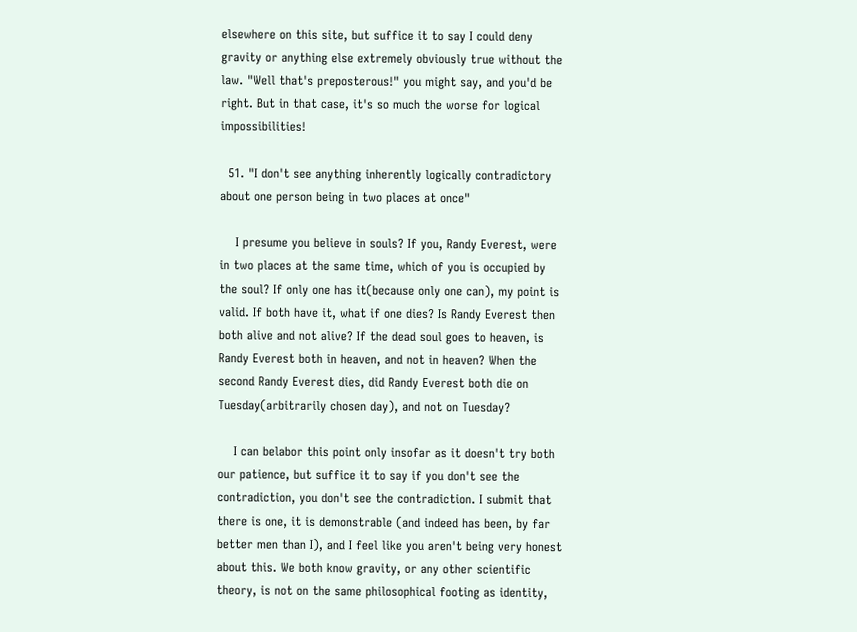elsewhere on this site, but suffice it to say I could deny gravity or anything else extremely obviously true without the law. "Well that's preposterous!" you might say, and you'd be right. But in that case, it's so much the worse for logical impossibilities!

  51. "I don't see anything inherently logically contradictory about one person being in two places at once"

    I presume you believe in souls? If you, Randy Everest, were in two places at the same time, which of you is occupied by the soul? If only one has it(because only one can), my point is valid. If both have it, what if one dies? Is Randy Everest then both alive and not alive? If the dead soul goes to heaven, is Randy Everest both in heaven, and not in heaven? When the second Randy Everest dies, did Randy Everest both die on Tuesday(arbitrarily chosen day), and not on Tuesday?

    I can belabor this point only insofar as it doesn't try both our patience, but suffice it to say if you don't see the contradiction, you don't see the contradiction. I submit that there is one, it is demonstrable (and indeed has been, by far better men than I), and I feel like you aren't being very honest about this. We both know gravity, or any other scientific theory, is not on the same philosophical footing as identity,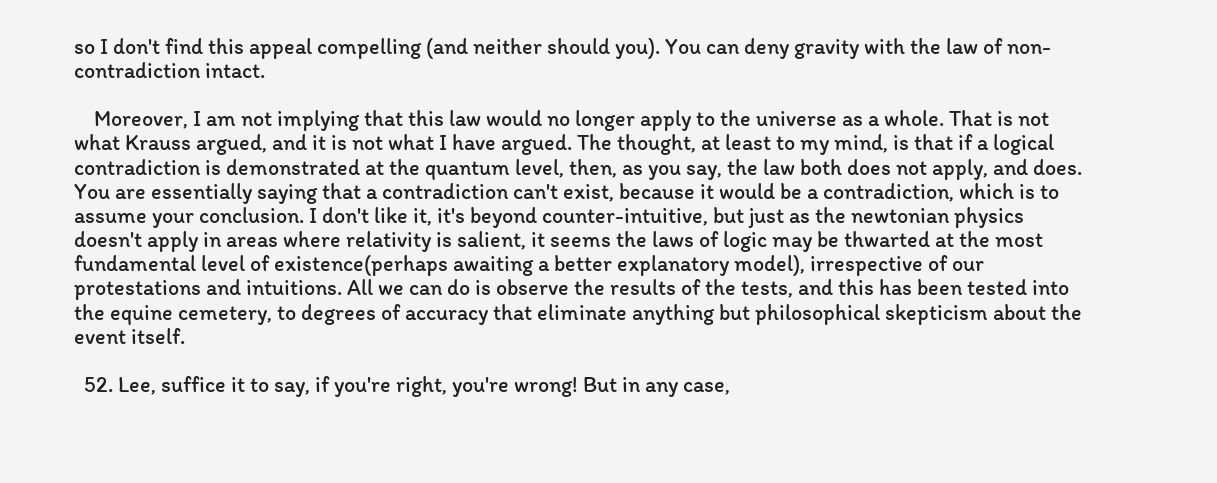so I don't find this appeal compelling (and neither should you). You can deny gravity with the law of non-contradiction intact.

    Moreover, I am not implying that this law would no longer apply to the universe as a whole. That is not what Krauss argued, and it is not what I have argued. The thought, at least to my mind, is that if a logical contradiction is demonstrated at the quantum level, then, as you say, the law both does not apply, and does. You are essentially saying that a contradiction can't exist, because it would be a contradiction, which is to assume your conclusion. I don't like it, it's beyond counter-intuitive, but just as the newtonian physics doesn't apply in areas where relativity is salient, it seems the laws of logic may be thwarted at the most fundamental level of existence(perhaps awaiting a better explanatory model), irrespective of our protestations and intuitions. All we can do is observe the results of the tests, and this has been tested into the equine cemetery, to degrees of accuracy that eliminate anything but philosophical skepticism about the event itself.

  52. Lee, suffice it to say, if you're right, you're wrong! But in any case,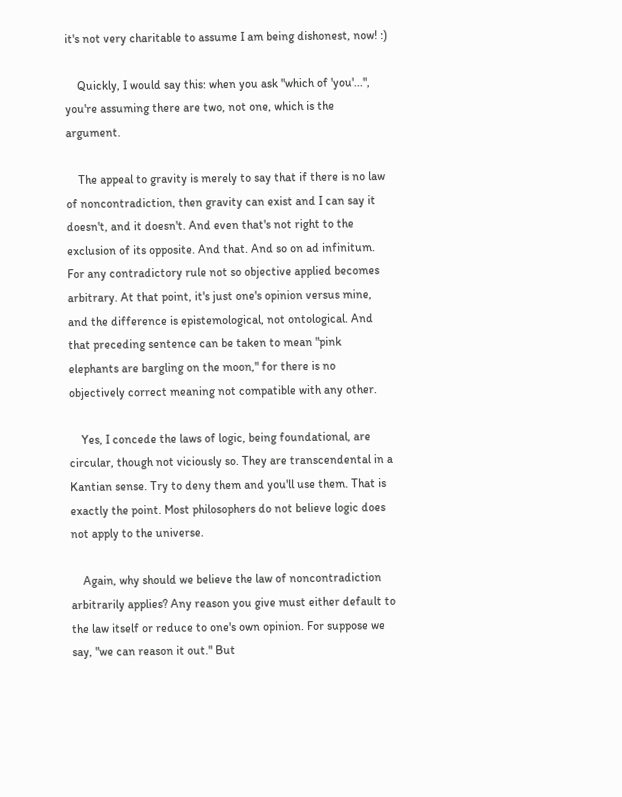it's not very charitable to assume I am being dishonest, now! :)

    Quickly, I would say this: when you ask "which of 'you'...", you're assuming there are two, not one, which is the argument.

    The appeal to gravity is merely to say that if there is no law of noncontradiction, then gravity can exist and I can say it doesn't, and it doesn't. And even that's not right to the exclusion of its opposite. And that. And so on ad infinitum. For any contradictory rule not so objective applied becomes arbitrary. At that point, it's just one's opinion versus mine, and the difference is epistemological, not ontological. And that preceding sentence can be taken to mean "pink elephants are bargling on the moon," for there is no objectively correct meaning not compatible with any other.

    Yes, I concede the laws of logic, being foundational, are circular, though not viciously so. They are transcendental in a Kantian sense. Try to deny them and you'll use them. That is exactly the point. Most philosophers do not believe logic does not apply to the universe.

    Again, why should we believe the law of noncontradiction arbitrarily applies? Any reason you give must either default to the law itself or reduce to one's own opinion. For suppose we say, "we can reason it out." But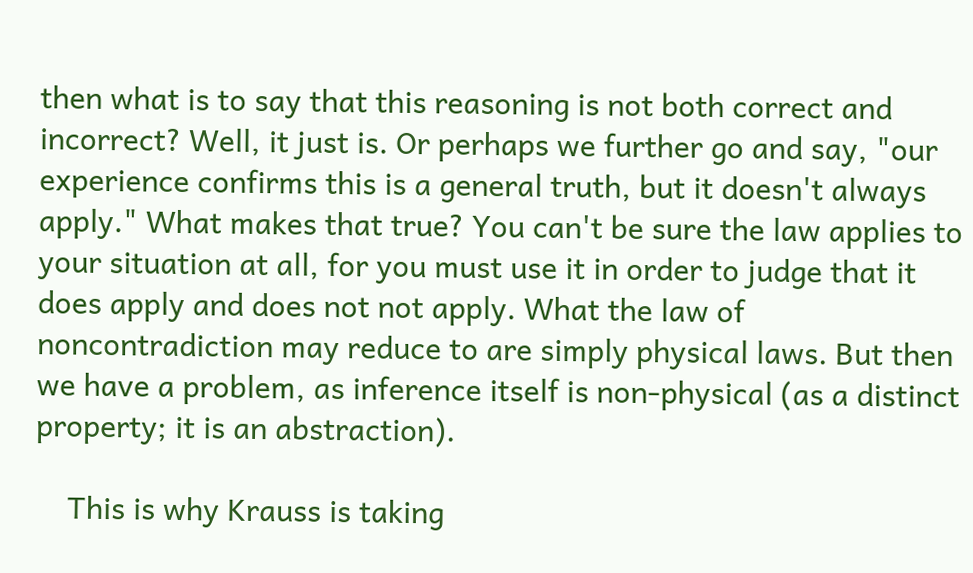then what is to say that this reasoning is not both correct and incorrect? Well, it just is. Or perhaps we further go and say, "our experience confirms this is a general truth, but it doesn't always apply." What makes that true? You can't be sure the law applies to your situation at all, for you must use it in order to judge that it does apply and does not not apply. What the law of noncontradiction may reduce to are simply physical laws. But then we have a problem, as inference itself is non-physical (as a distinct property; it is an abstraction).

    This is why Krauss is taking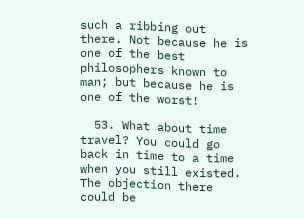such a ribbing out there. Not because he is one of the best philosophers known to man; but because he is one of the worst!

  53. What about time travel? You could go back in time to a time when you still existed. The objection there could be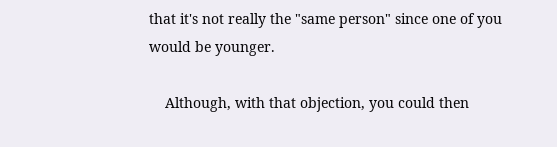that it's not really the "same person" since one of you would be younger.

    Although, with that objection, you could then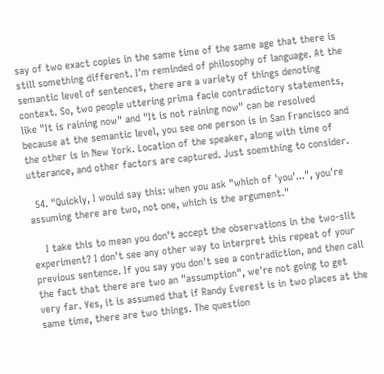say of two exact copies in the same time of the same age that there is still something different. I'm reminded of philosophy of language. At the semantic level of sentences, there are a variety of things denoting context. So, two people uttering prima facie contradictory statements, like "It is raining now" and "It is not raining now" can be resolved because at the semantic level, you see one person is in San Francisco and the other is in New York. Location of the speaker, along with time of utterance, and other factors are captured. Just soemthing to consider.

  54. "Quickly, I would say this: when you ask "which of 'you'...", you're assuming there are two, not one, which is the argument."

    I take this to mean you don't accept the observations in the two-slit experiment? I don't see any other way to interpret this repeat of your previous sentence. If you say you don't see a contradiction, and then call the fact that there are two an "assumption", we're not going to get very far. Yes, it is assumed that if Randy Everest is in two places at the same time, there are two things. The question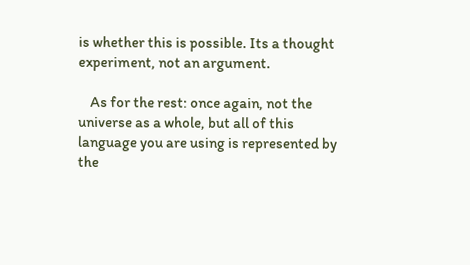is whether this is possible. Its a thought experiment, not an argument.

    As for the rest: once again, not the universe as a whole, but all of this language you are using is represented by the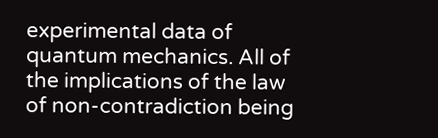experimental data of quantum mechanics. All of the implications of the law of non-contradiction being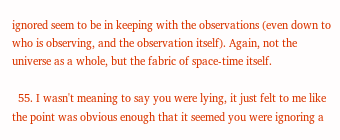ignored seem to be in keeping with the observations (even down to who is observing, and the observation itself). Again, not the universe as a whole, but the fabric of space-time itself.

  55. I wasn't meaning to say you were lying, it just felt to me like the point was obvious enough that it seemed you were ignoring a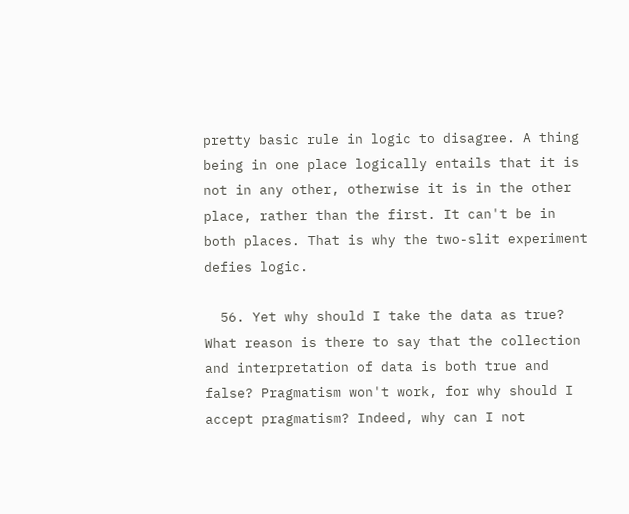pretty basic rule in logic to disagree. A thing being in one place logically entails that it is not in any other, otherwise it is in the other place, rather than the first. It can't be in both places. That is why the two-slit experiment defies logic.

  56. Yet why should I take the data as true? What reason is there to say that the collection and interpretation of data is both true and false? Pragmatism won't work, for why should I accept pragmatism? Indeed, why can I not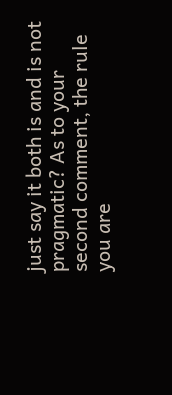just say it both is and is not pragmatic? As to your second comment, the rule you are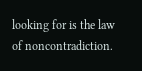looking for is the law of noncontradiction.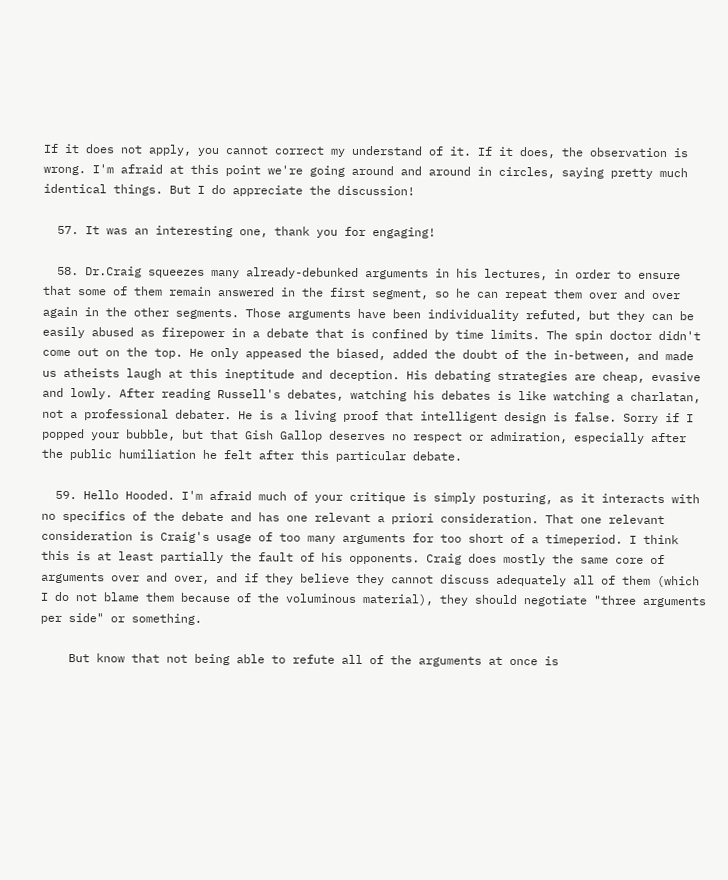If it does not apply, you cannot correct my understand of it. If it does, the observation is wrong. I'm afraid at this point we're going around and around in circles, saying pretty much identical things. But I do appreciate the discussion!

  57. It was an interesting one, thank you for engaging!

  58. Dr.Craig squeezes many already-debunked arguments in his lectures, in order to ensure that some of them remain answered in the first segment, so he can repeat them over and over again in the other segments. Those arguments have been individuality refuted, but they can be easily abused as firepower in a debate that is confined by time limits. The spin doctor didn't come out on the top. He only appeased the biased, added the doubt of the in-between, and made us atheists laugh at this ineptitude and deception. His debating strategies are cheap, evasive and lowly. After reading Russell's debates, watching his debates is like watching a charlatan, not a professional debater. He is a living proof that intelligent design is false. Sorry if I popped your bubble, but that Gish Gallop deserves no respect or admiration, especially after the public humiliation he felt after this particular debate.

  59. Hello Hooded. I'm afraid much of your critique is simply posturing, as it interacts with no specifics of the debate and has one relevant a priori consideration. That one relevant consideration is Craig's usage of too many arguments for too short of a timeperiod. I think this is at least partially the fault of his opponents. Craig does mostly the same core of arguments over and over, and if they believe they cannot discuss adequately all of them (which I do not blame them because of the voluminous material), they should negotiate "three arguments per side" or something.

    But know that not being able to refute all of the arguments at once is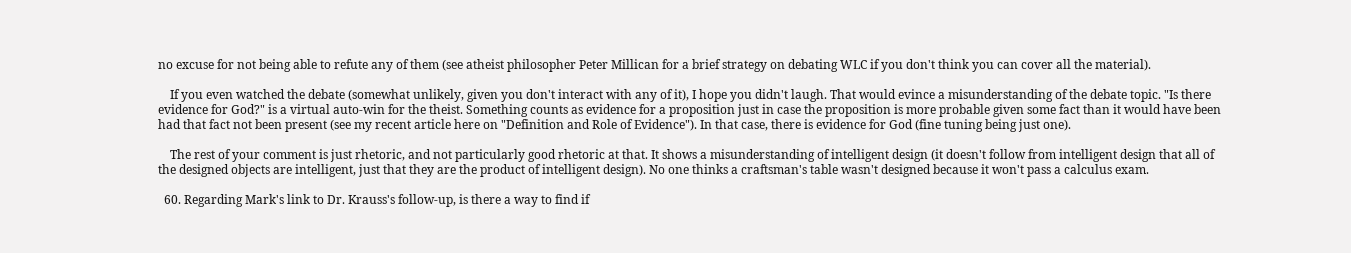no excuse for not being able to refute any of them (see atheist philosopher Peter Millican for a brief strategy on debating WLC if you don't think you can cover all the material).

    If you even watched the debate (somewhat unlikely, given you don't interact with any of it), I hope you didn't laugh. That would evince a misunderstanding of the debate topic. "Is there evidence for God?" is a virtual auto-win for the theist. Something counts as evidence for a proposition just in case the proposition is more probable given some fact than it would have been had that fact not been present (see my recent article here on "Definition and Role of Evidence"). In that case, there is evidence for God (fine tuning being just one).

    The rest of your comment is just rhetoric, and not particularly good rhetoric at that. It shows a misunderstanding of intelligent design (it doesn't follow from intelligent design that all of the designed objects are intelligent, just that they are the product of intelligent design). No one thinks a craftsman's table wasn't designed because it won't pass a calculus exam.

  60. Regarding Mark's link to Dr. Krauss's follow-up, is there a way to find if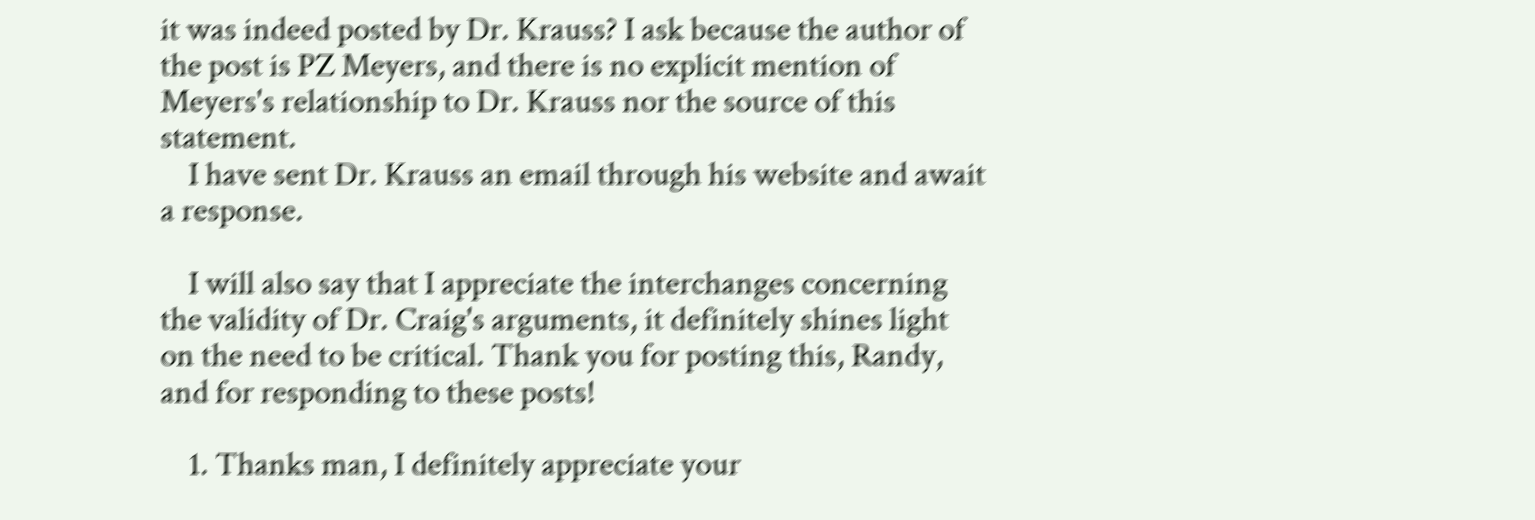it was indeed posted by Dr. Krauss? I ask because the author of the post is PZ Meyers, and there is no explicit mention of Meyers's relationship to Dr. Krauss nor the source of this statement.
    I have sent Dr. Krauss an email through his website and await a response.

    I will also say that I appreciate the interchanges concerning the validity of Dr. Craig's arguments, it definitely shines light on the need to be critical. Thank you for posting this, Randy, and for responding to these posts!

    1. Thanks man, I definitely appreciate your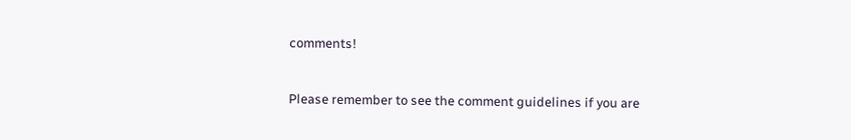comments!


Please remember to see the comment guidelines if you are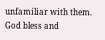unfamiliar with them. God bless and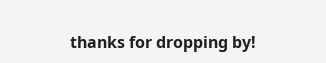thanks for dropping by!